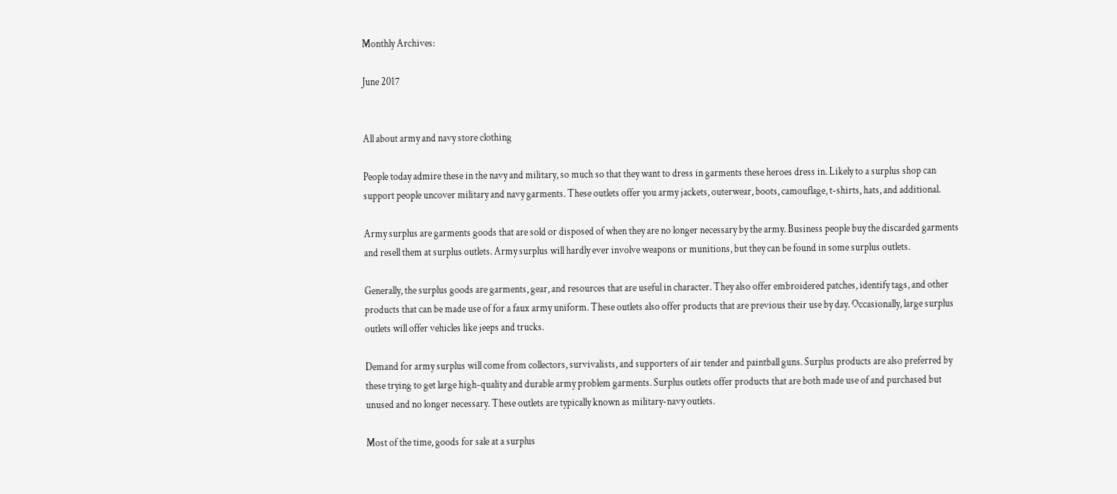Monthly Archives:

June 2017


All about army and navy store clothing

People today admire these in the navy and military, so much so that they want to dress in garments these heroes dress in. Likely to a surplus shop can support people uncover military and navy garments. These outlets offer you army jackets, outerwear, boots, camouflage, t-shirts, hats, and additional.

Army surplus are garments goods that are sold or disposed of when they are no longer necessary by the army. Business people buy the discarded garments and resell them at surplus outlets. Army surplus will hardly ever involve weapons or munitions, but they can be found in some surplus outlets.

Generally, the surplus goods are garments, gear, and resources that are useful in character. They also offer embroidered patches, identify tags, and other products that can be made use of for a faux army uniform. These outlets also offer products that are previous their use by day. Occasionally, large surplus outlets will offer vehicles like jeeps and trucks.

Demand for army surplus will come from collectors, survivalists, and supporters of air tender and paintball guns. Surplus products are also preferred by these trying to get large high-quality and durable army problem garments. Surplus outlets offer products that are both made use of and purchased but unused and no longer necessary. These outlets are typically known as military-navy outlets.

Most of the time, goods for sale at a surplus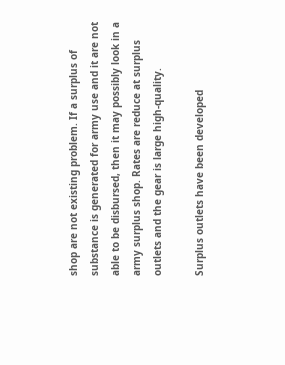shop are not existing problem. If a surplus of substance is generated for army use and it are not able to be disbursed, then it may possibly look in a army surplus shop. Rates are reduce at surplus outlets and the gear is large high-quality.

Surplus outlets have been developed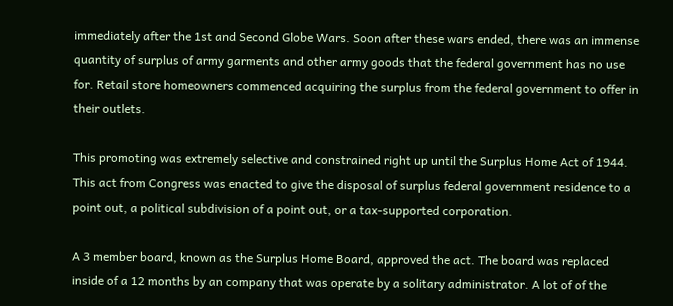immediately after the 1st and Second Globe Wars. Soon after these wars ended, there was an immense quantity of surplus of army garments and other army goods that the federal government has no use for. Retail store homeowners commenced acquiring the surplus from the federal government to offer in their outlets.

This promoting was extremely selective and constrained right up until the Surplus Home Act of 1944. This act from Congress was enacted to give the disposal of surplus federal government residence to a point out, a political subdivision of a point out, or a tax-supported corporation.

A 3 member board, known as the Surplus Home Board, approved the act. The board was replaced inside of a 12 months by an company that was operate by a solitary administrator. A lot of of the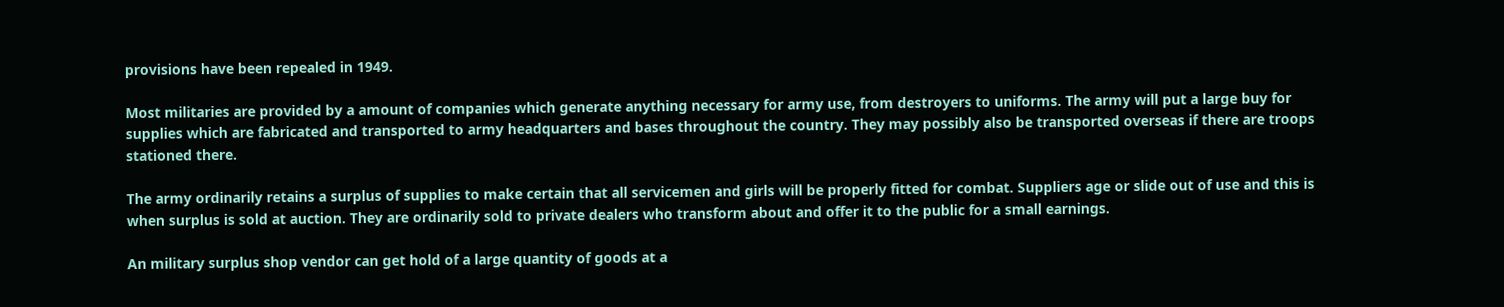provisions have been repealed in 1949.

Most militaries are provided by a amount of companies which generate anything necessary for army use, from destroyers to uniforms. The army will put a large buy for supplies which are fabricated and transported to army headquarters and bases throughout the country. They may possibly also be transported overseas if there are troops stationed there.

The army ordinarily retains a surplus of supplies to make certain that all servicemen and girls will be properly fitted for combat. Suppliers age or slide out of use and this is when surplus is sold at auction. They are ordinarily sold to private dealers who transform about and offer it to the public for a small earnings.

An military surplus shop vendor can get hold of a large quantity of goods at a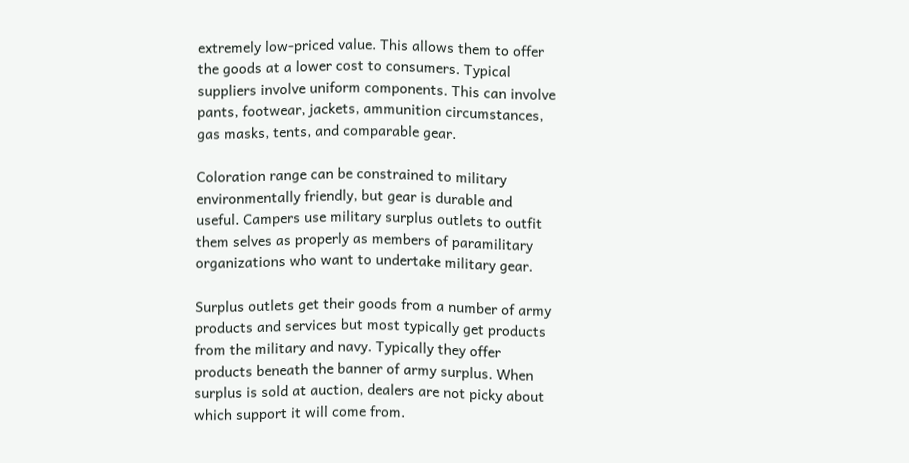extremely low-priced value. This allows them to offer the goods at a lower cost to consumers. Typical suppliers involve uniform components. This can involve pants, footwear, jackets, ammunition circumstances, gas masks, tents, and comparable gear.

Coloration range can be constrained to military environmentally friendly, but gear is durable and useful. Campers use military surplus outlets to outfit them selves as properly as members of paramilitary organizations who want to undertake military gear.

Surplus outlets get their goods from a number of army products and services but most typically get products from the military and navy. Typically they offer products beneath the banner of army surplus. When surplus is sold at auction, dealers are not picky about which support it will come from.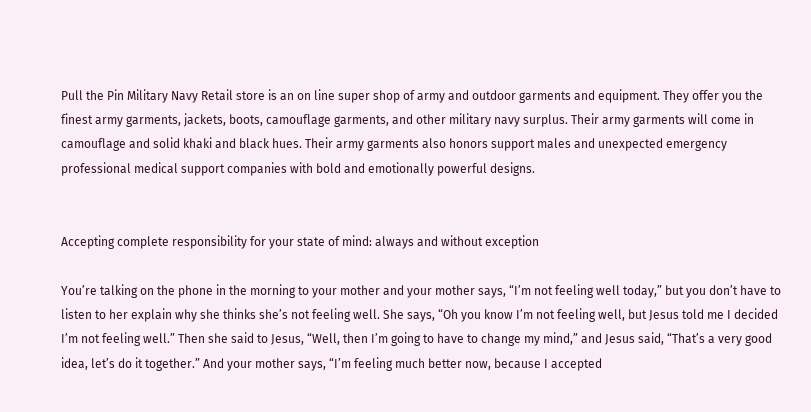Pull the Pin Military Navy Retail store is an on line super shop of army and outdoor garments and equipment. They offer you the finest army garments, jackets, boots, camouflage garments, and other military navy surplus. Their army garments will come in camouflage and solid khaki and black hues. Their army garments also honors support males and unexpected emergency professional medical support companies with bold and emotionally powerful designs.


Accepting complete responsibility for your state of mind: always and without exception

You’re talking on the phone in the morning to your mother and your mother says, “I’m not feeling well today,” but you don’t have to listen to her explain why she thinks she’s not feeling well. She says, “Oh you know I’m not feeling well, but Jesus told me I decided I’m not feeling well.” Then she said to Jesus, “Well, then I’m going to have to change my mind,” and Jesus said, “That’s a very good idea, let’s do it together.” And your mother says, “I’m feeling much better now, because I accepted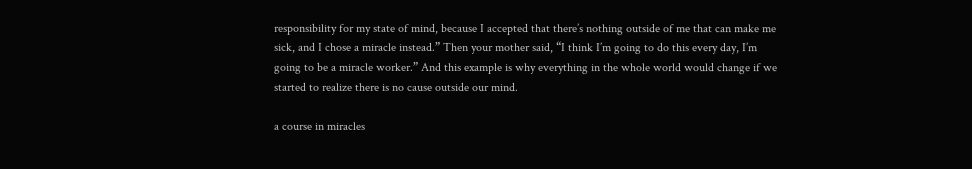responsibility for my state of mind, because I accepted that there’s nothing outside of me that can make me sick, and I chose a miracle instead.” Then your mother said, “I think I’m going to do this every day, I’m going to be a miracle worker.” And this example is why everything in the whole world would change if we started to realize there is no cause outside our mind.

a course in miracles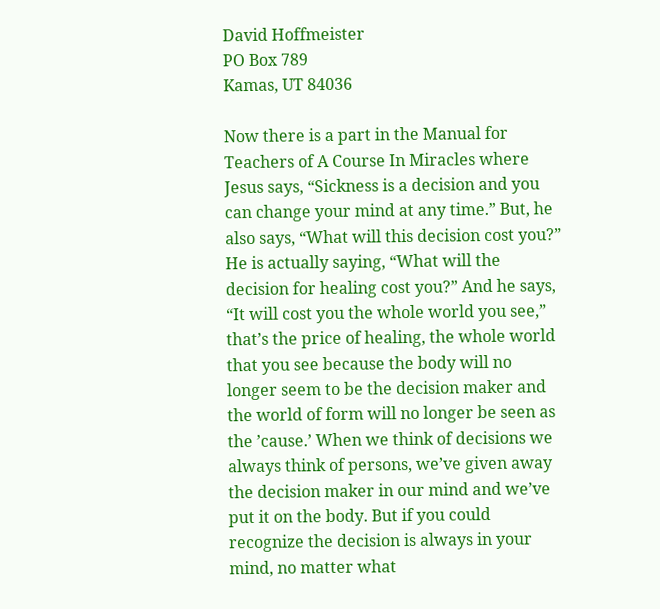David Hoffmeister
PO Box 789
Kamas, UT 84036

Now there is a part in the Manual for Teachers of A Course In Miracles where Jesus says, “Sickness is a decision and you can change your mind at any time.” But, he also says, “What will this decision cost you?” He is actually saying, “What will the decision for healing cost you?” And he says, “It will cost you the whole world you see,” that’s the price of healing, the whole world that you see because the body will no longer seem to be the decision maker and the world of form will no longer be seen as the ’cause.’ When we think of decisions we always think of persons, we’ve given away the decision maker in our mind and we’ve put it on the body. But if you could recognize the decision is always in your mind, no matter what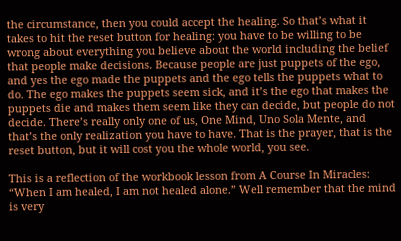the circumstance, then you could accept the healing. So that’s what it takes to hit the reset button for healing: you have to be willing to be wrong about everything you believe about the world including the belief that people make decisions. Because people are just puppets of the ego, and yes the ego made the puppets and the ego tells the puppets what to do. The ego makes the puppets seem sick, and it’s the ego that makes the puppets die and makes them seem like they can decide, but people do not decide. There’s really only one of us, One Mind, Uno Sola Mente, and that’s the only realization you have to have. That is the prayer, that is the reset button, but it will cost you the whole world, you see.

This is a reflection of the workbook lesson from A Course In Miracles: “When I am healed, I am not healed alone.” Well remember that the mind is very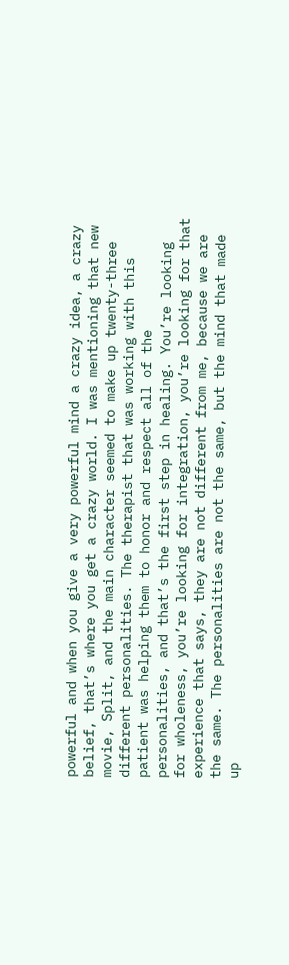powerful and when you give a very powerful mind a crazy idea, a crazy belief, that’s where you get a crazy world. I was mentioning that new movie, Split, and the main character seemed to make up twenty-three different personalities. The therapist that was working with this patient was helping them to honor and respect all of the personalities, and that’s the first step in healing. You’re looking for wholeness, you’re looking for integration, you’re looking for that experience that says, they are not different from me, because we are the same. The personalities are not the same, but the mind that made up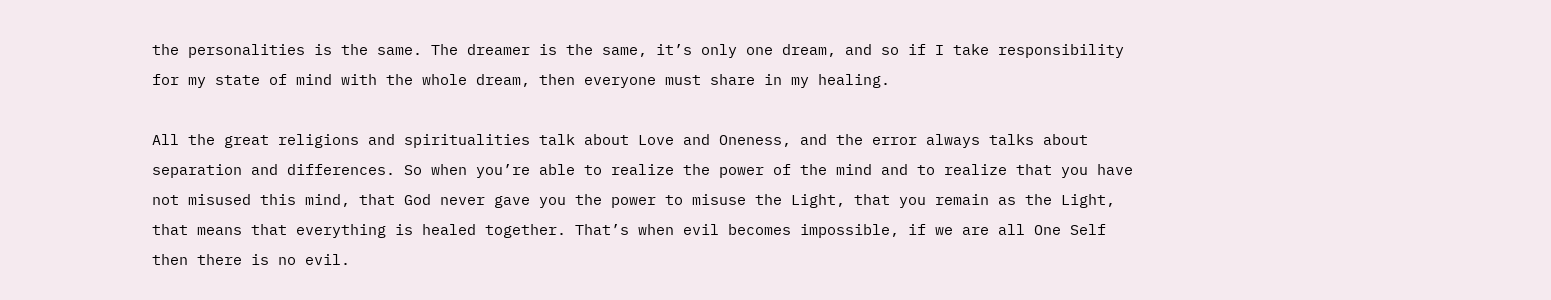the personalities is the same. The dreamer is the same, it’s only one dream, and so if I take responsibility for my state of mind with the whole dream, then everyone must share in my healing.

All the great religions and spiritualities talk about Love and Oneness, and the error always talks about separation and differences. So when you’re able to realize the power of the mind and to realize that you have not misused this mind, that God never gave you the power to misuse the Light, that you remain as the Light, that means that everything is healed together. That’s when evil becomes impossible, if we are all One Self then there is no evil.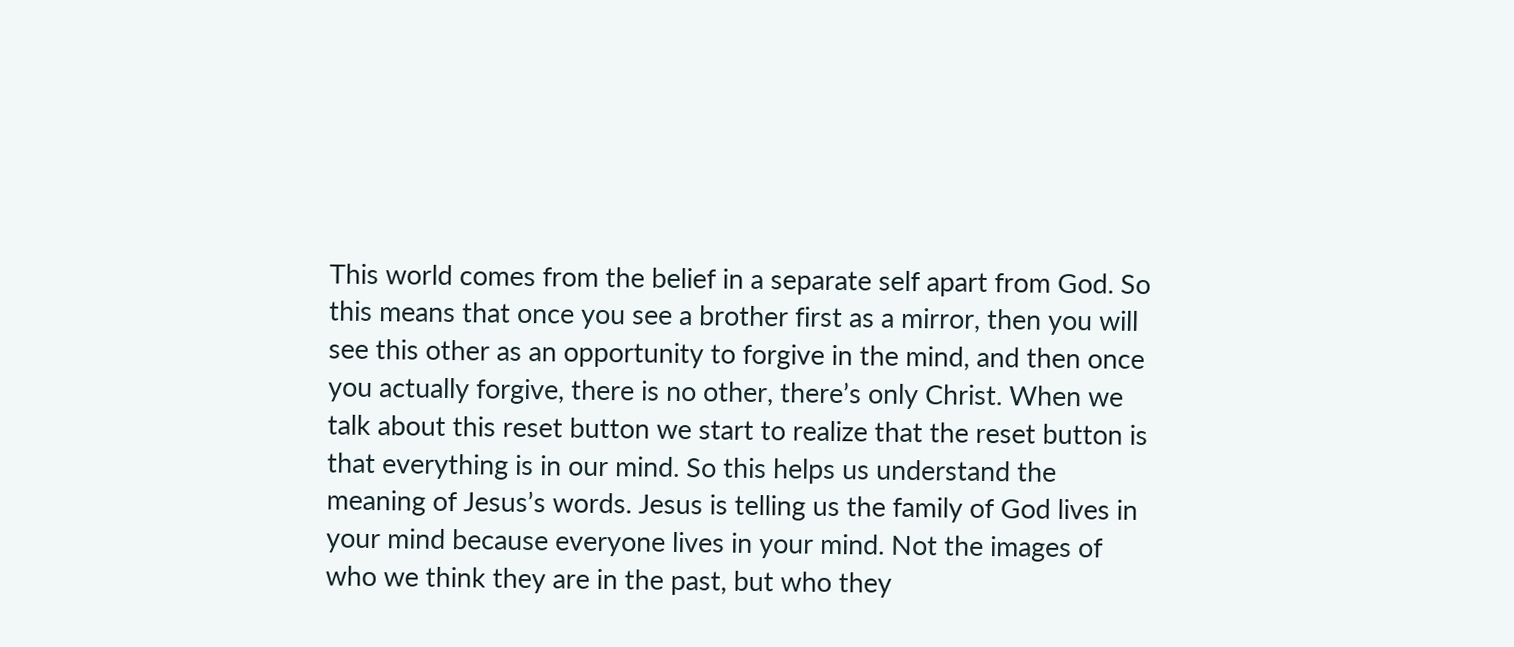This world comes from the belief in a separate self apart from God. So this means that once you see a brother first as a mirror, then you will see this other as an opportunity to forgive in the mind, and then once you actually forgive, there is no other, there’s only Christ. When we talk about this reset button we start to realize that the reset button is that everything is in our mind. So this helps us understand the meaning of Jesus’s words. Jesus is telling us the family of God lives in your mind because everyone lives in your mind. Not the images of who we think they are in the past, but who they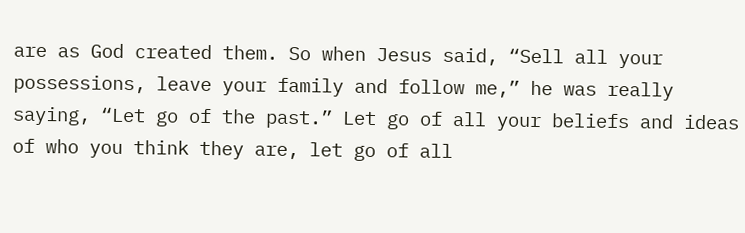are as God created them. So when Jesus said, “Sell all your possessions, leave your family and follow me,” he was really saying, “Let go of the past.” Let go of all your beliefs and ideas of who you think they are, let go of all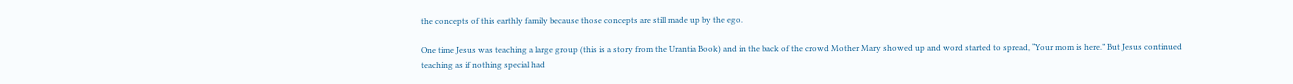the concepts of this earthly family because those concepts are still made up by the ego.

One time Jesus was teaching a large group (this is a story from the Urantia Book) and in the back of the crowd Mother Mary showed up and word started to spread, “Your mom is here.” But Jesus continued teaching as if nothing special had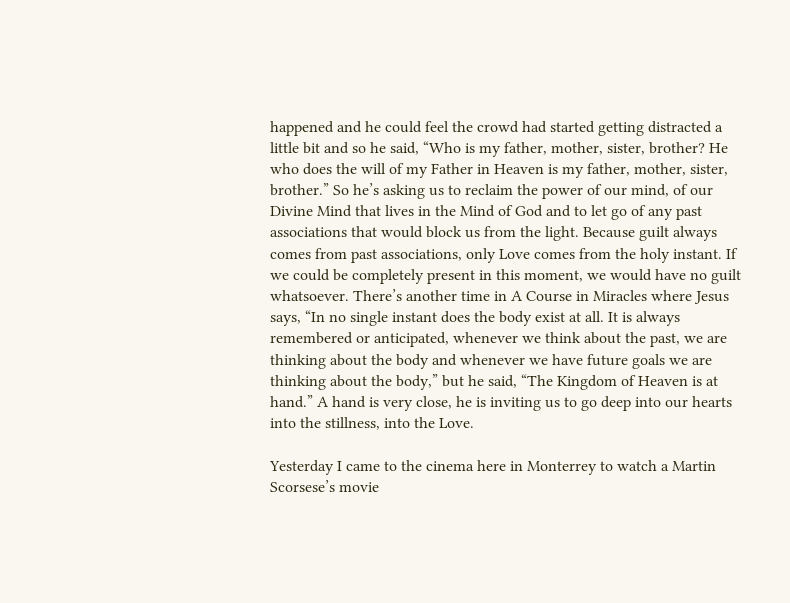happened and he could feel the crowd had started getting distracted a little bit and so he said, “Who is my father, mother, sister, brother? He who does the will of my Father in Heaven is my father, mother, sister, brother.” So he’s asking us to reclaim the power of our mind, of our Divine Mind that lives in the Mind of God and to let go of any past associations that would block us from the light. Because guilt always comes from past associations, only Love comes from the holy instant. If we could be completely present in this moment, we would have no guilt whatsoever. There’s another time in A Course in Miracles where Jesus says, “In no single instant does the body exist at all. It is always remembered or anticipated, whenever we think about the past, we are thinking about the body and whenever we have future goals we are thinking about the body,” but he said, “The Kingdom of Heaven is at hand.” A hand is very close, he is inviting us to go deep into our hearts into the stillness, into the Love.

Yesterday I came to the cinema here in Monterrey to watch a Martin Scorsese’s movie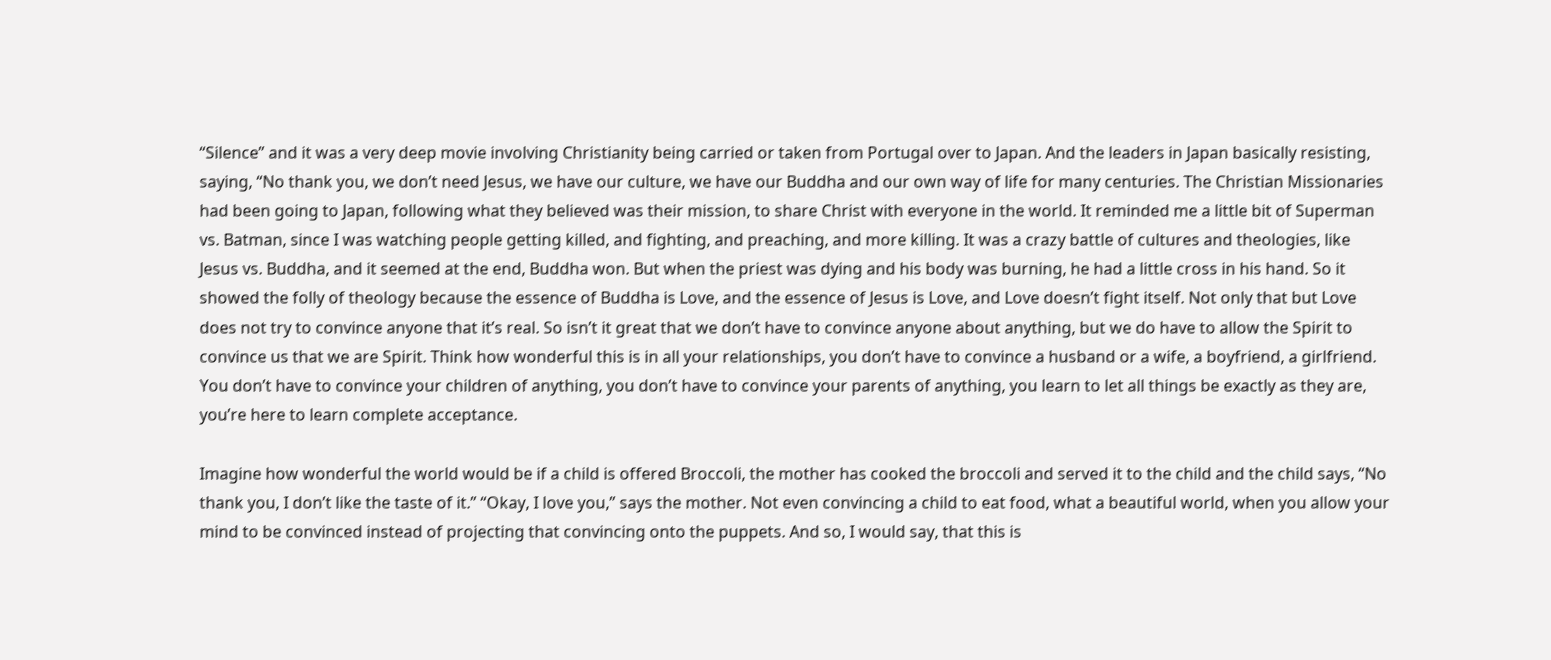“Silence” and it was a very deep movie involving Christianity being carried or taken from Portugal over to Japan. And the leaders in Japan basically resisting, saying, “No thank you, we don’t need Jesus, we have our culture, we have our Buddha and our own way of life for many centuries. The Christian Missionaries had been going to Japan, following what they believed was their mission, to share Christ with everyone in the world. It reminded me a little bit of Superman vs. Batman, since I was watching people getting killed, and fighting, and preaching, and more killing. It was a crazy battle of cultures and theologies, like Jesus vs. Buddha, and it seemed at the end, Buddha won. But when the priest was dying and his body was burning, he had a little cross in his hand. So it showed the folly of theology because the essence of Buddha is Love, and the essence of Jesus is Love, and Love doesn’t fight itself. Not only that but Love does not try to convince anyone that it’s real. So isn’t it great that we don’t have to convince anyone about anything, but we do have to allow the Spirit to convince us that we are Spirit. Think how wonderful this is in all your relationships, you don’t have to convince a husband or a wife, a boyfriend, a girlfriend. You don’t have to convince your children of anything, you don’t have to convince your parents of anything, you learn to let all things be exactly as they are, you’re here to learn complete acceptance.

Imagine how wonderful the world would be if a child is offered Broccoli, the mother has cooked the broccoli and served it to the child and the child says, “No thank you, I don’t like the taste of it.” “Okay, I love you,” says the mother. Not even convincing a child to eat food, what a beautiful world, when you allow your mind to be convinced instead of projecting that convincing onto the puppets. And so, I would say, that this is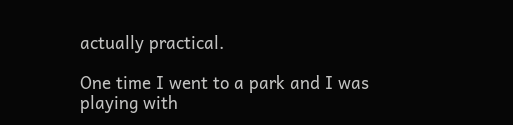actually practical.

One time I went to a park and I was playing with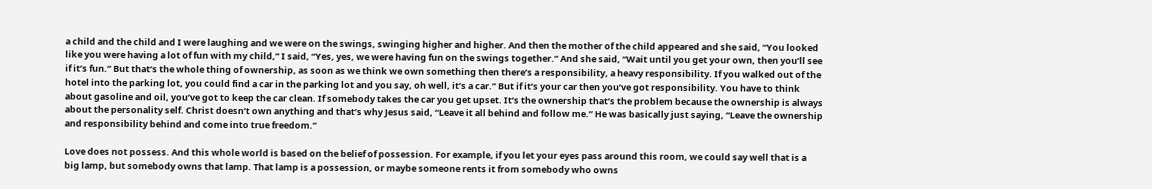a child and the child and I were laughing and we were on the swings, swinging higher and higher. And then the mother of the child appeared and she said, “You looked like you were having a lot of fun with my child,” I said, “Yes, yes, we were having fun on the swings together.” And she said, “Wait until you get your own, then you’ll see if it’s fun.” But that’s the whole thing of ownership, as soon as we think we own something then there’s a responsibility, a heavy responsibility. If you walked out of the hotel into the parking lot, you could find a car in the parking lot and you say, oh well, it’s a car.” But if it’s your car then you’ve got responsibility. You have to think about gasoline and oil, you’ve got to keep the car clean. If somebody takes the car you get upset. It’s the ownership that’s the problem because the ownership is always about the personality self. Christ doesn’t own anything and that’s why Jesus said, “Leave it all behind and follow me.” He was basically just saying, “Leave the ownership and responsibility behind and come into true freedom.”

Love does not possess. And this whole world is based on the belief of possession. For example, if you let your eyes pass around this room, we could say well that is a big lamp, but somebody owns that lamp. That lamp is a possession, or maybe someone rents it from somebody who owns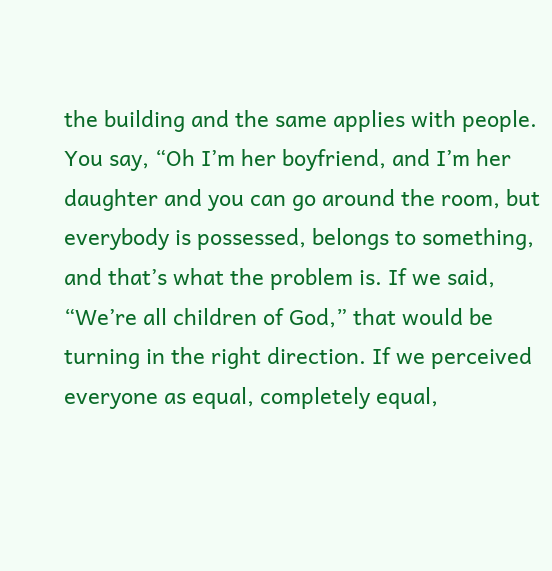the building and the same applies with people. You say, “Oh I’m her boyfriend, and I’m her daughter and you can go around the room, but everybody is possessed, belongs to something, and that’s what the problem is. If we said, “We’re all children of God,” that would be turning in the right direction. If we perceived everyone as equal, completely equal,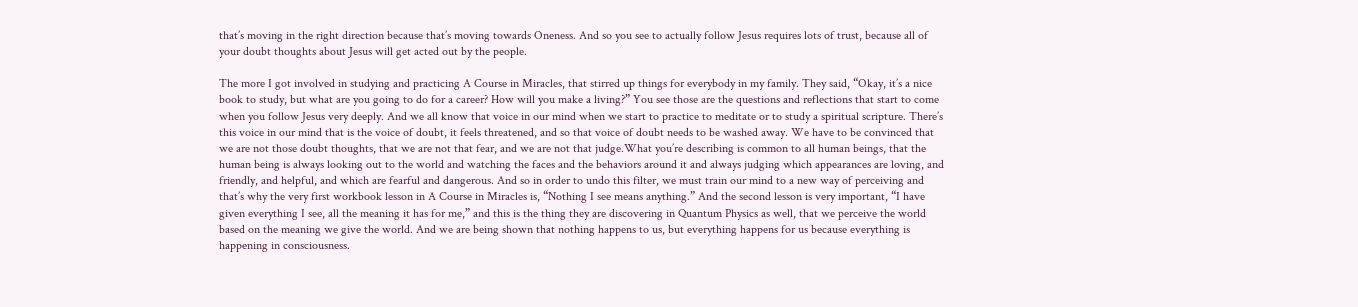that’s moving in the right direction because that’s moving towards Oneness. And so you see to actually follow Jesus requires lots of trust, because all of your doubt thoughts about Jesus will get acted out by the people.

The more I got involved in studying and practicing A Course in Miracles, that stirred up things for everybody in my family. They said, “Okay, it’s a nice book to study, but what are you going to do for a career? How will you make a living?” You see those are the questions and reflections that start to come when you follow Jesus very deeply. And we all know that voice in our mind when we start to practice to meditate or to study a spiritual scripture. There’s this voice in our mind that is the voice of doubt, it feels threatened, and so that voice of doubt needs to be washed away. We have to be convinced that we are not those doubt thoughts, that we are not that fear, and we are not that judge.What you’re describing is common to all human beings, that the human being is always looking out to the world and watching the faces and the behaviors around it and always judging which appearances are loving, and friendly, and helpful, and which are fearful and dangerous. And so in order to undo this filter, we must train our mind to a new way of perceiving and that’s why the very first workbook lesson in A Course in Miracles is, “Nothing I see means anything.” And the second lesson is very important, “I have given everything I see, all the meaning it has for me,” and this is the thing they are discovering in Quantum Physics as well, that we perceive the world based on the meaning we give the world. And we are being shown that nothing happens to us, but everything happens for us because everything is happening in consciousness.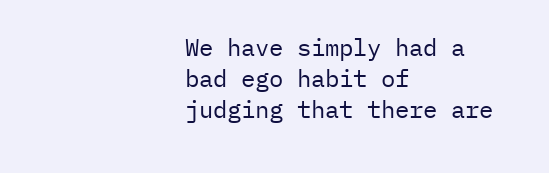We have simply had a bad ego habit of judging that there are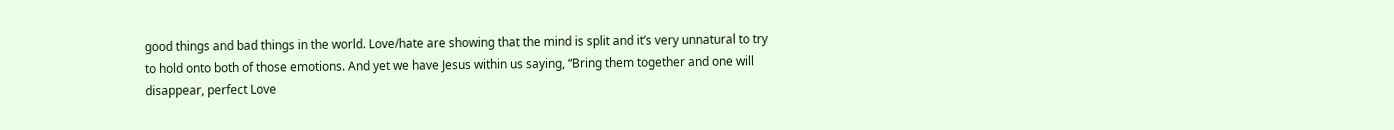good things and bad things in the world. Love/hate are showing that the mind is split and it’s very unnatural to try to hold onto both of those emotions. And yet we have Jesus within us saying, “Bring them together and one will disappear, perfect Love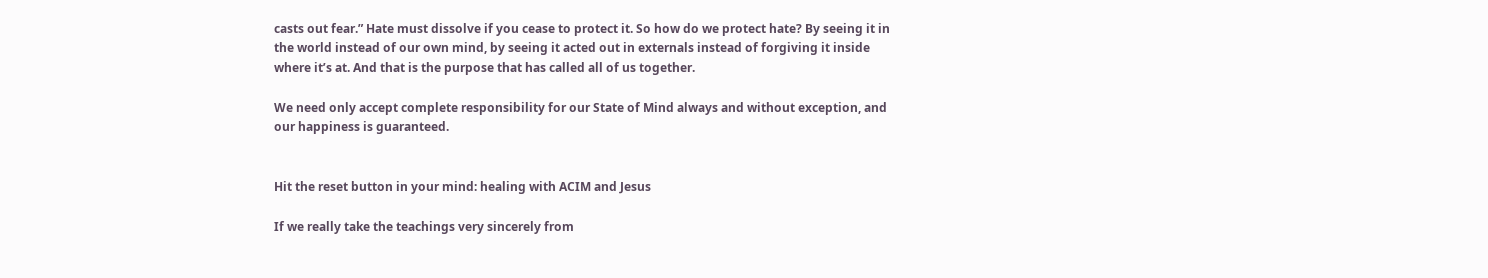casts out fear.” Hate must dissolve if you cease to protect it. So how do we protect hate? By seeing it in the world instead of our own mind, by seeing it acted out in externals instead of forgiving it inside where it’s at. And that is the purpose that has called all of us together.

We need only accept complete responsibility for our State of Mind always and without exception, and our happiness is guaranteed.


Hit the reset button in your mind: healing with ACIM and Jesus

If we really take the teachings very sincerely from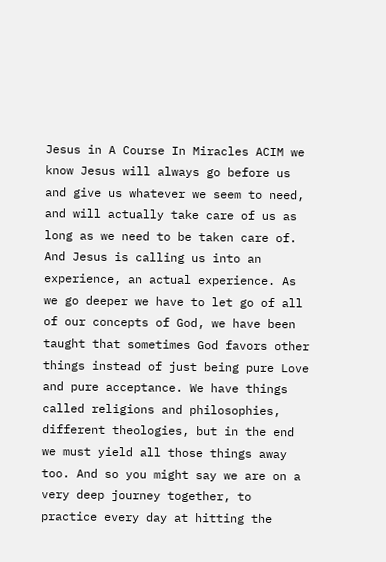Jesus in A Course In Miracles ACIM we know Jesus will always go before us and give us whatever we seem to need, and will actually take care of us as long as we need to be taken care of. And Jesus is calling us into an experience, an actual experience. As we go deeper we have to let go of all of our concepts of God, we have been taught that sometimes God favors other things instead of just being pure Love and pure acceptance. We have things called religions and philosophies, different theologies, but in the end we must yield all those things away too. And so you might say we are on a very deep journey together, to practice every day at hitting the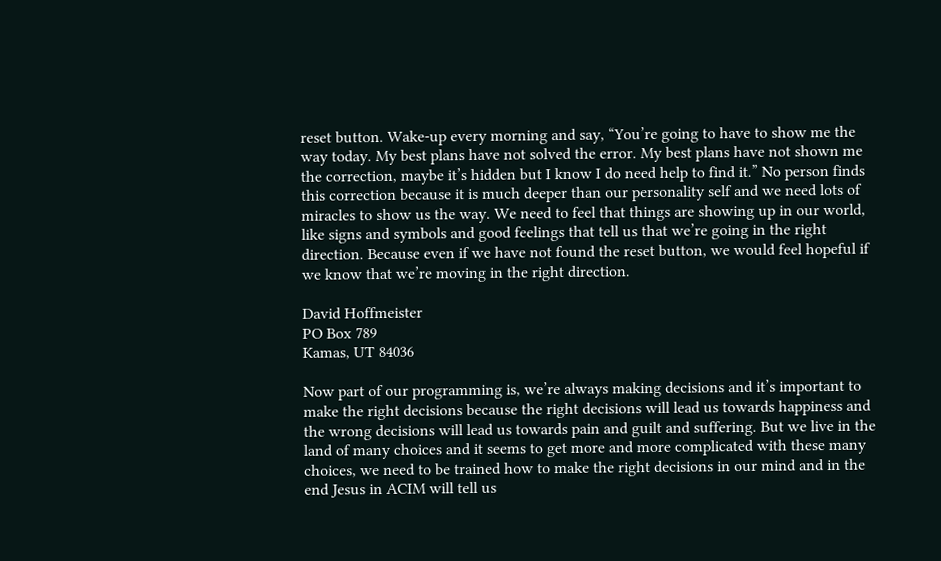reset button. Wake-up every morning and say, “You’re going to have to show me the way today. My best plans have not solved the error. My best plans have not shown me the correction, maybe it’s hidden but I know I do need help to find it.” No person finds this correction because it is much deeper than our personality self and we need lots of miracles to show us the way. We need to feel that things are showing up in our world, like signs and symbols and good feelings that tell us that we’re going in the right direction. Because even if we have not found the reset button, we would feel hopeful if we know that we’re moving in the right direction.

David Hoffmeister
PO Box 789
Kamas, UT 84036

Now part of our programming is, we’re always making decisions and it’s important to make the right decisions because the right decisions will lead us towards happiness and the wrong decisions will lead us towards pain and guilt and suffering. But we live in the land of many choices and it seems to get more and more complicated with these many choices, we need to be trained how to make the right decisions in our mind and in the end Jesus in ACIM will tell us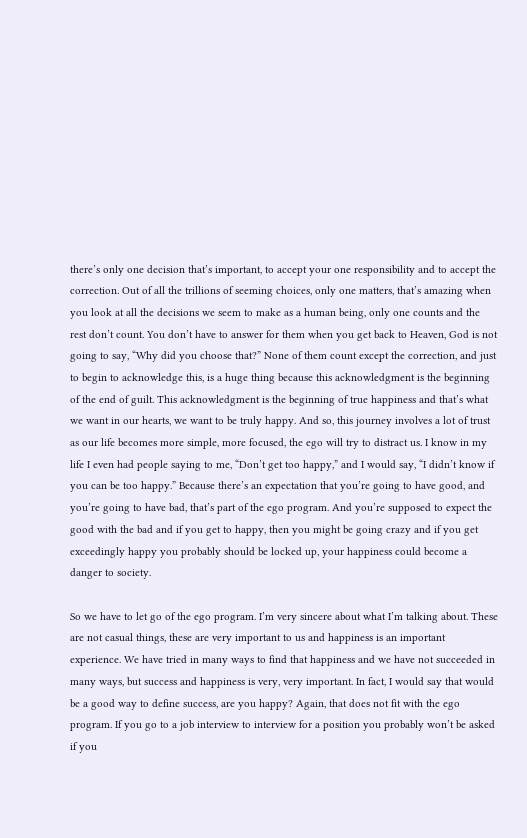there’s only one decision that’s important, to accept your one responsibility and to accept the correction. Out of all the trillions of seeming choices, only one matters, that’s amazing when you look at all the decisions we seem to make as a human being, only one counts and the rest don’t count. You don’t have to answer for them when you get back to Heaven, God is not going to say, “Why did you choose that?” None of them count except the correction, and just to begin to acknowledge this, is a huge thing because this acknowledgment is the beginning of the end of guilt. This acknowledgment is the beginning of true happiness and that’s what we want in our hearts, we want to be truly happy. And so, this journey involves a lot of trust as our life becomes more simple, more focused, the ego will try to distract us. I know in my life I even had people saying to me, “Don’t get too happy,” and I would say, “I didn’t know if you can be too happy.” Because there’s an expectation that you’re going to have good, and you’re going to have bad, that’s part of the ego program. And you’re supposed to expect the good with the bad and if you get to happy, then you might be going crazy and if you get exceedingly happy you probably should be locked up, your happiness could become a danger to society.

So we have to let go of the ego program. I’m very sincere about what I’m talking about. These are not casual things, these are very important to us and happiness is an important experience. We have tried in many ways to find that happiness and we have not succeeded in many ways, but success and happiness is very, very important. In fact, I would say that would be a good way to define success, are you happy? Again, that does not fit with the ego program. If you go to a job interview to interview for a position you probably won’t be asked if you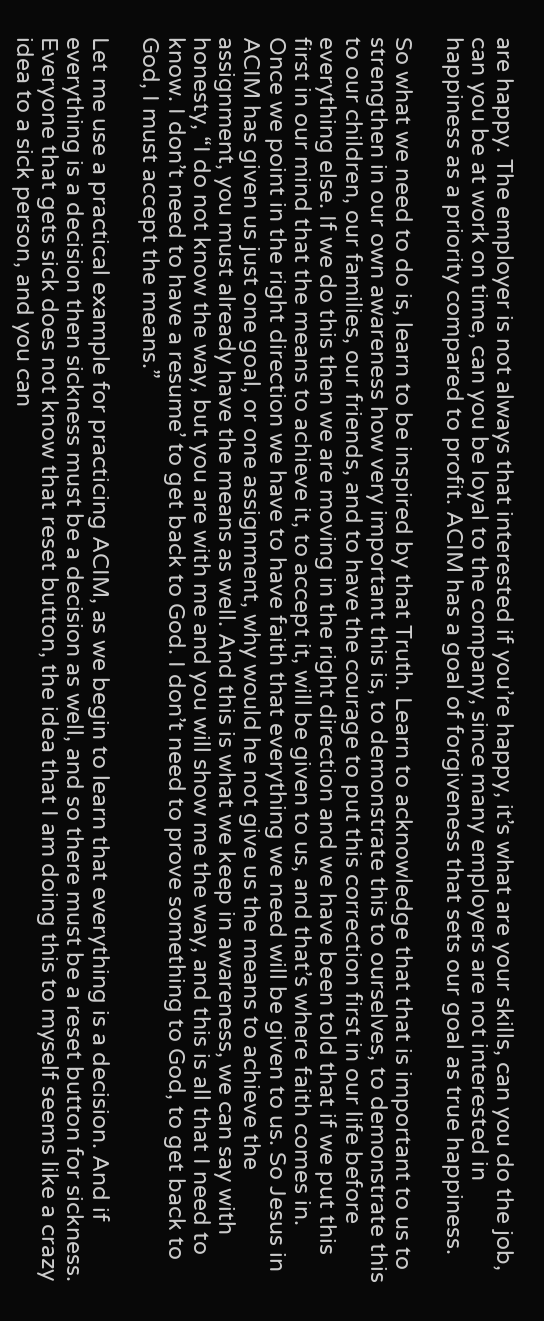are happy. The employer is not always that interested if you’re happy, it’s what are your skills, can you do the job, can you be at work on time, can you be loyal to the company, since many employers are not interested in happiness as a priority compared to profit. ACIM has a goal of forgiveness that sets our goal as true happiness.

So what we need to do is, learn to be inspired by that Truth. Learn to acknowledge that that is important to us to strengthen in our own awareness how very important this is, to demonstrate this to ourselves, to demonstrate this to our children, our families, our friends, and to have the courage to put this correction first in our life before everything else. If we do this then we are moving in the right direction and we have been told that if we put this first in our mind that the means to achieve it, to accept it, will be given to us, and that’s where faith comes in. Once we point in the right direction we have to have faith that everything we need will be given to us. So Jesus in ACIM has given us just one goal, or one assignment, why would he not give us the means to achieve the assignment, you must already have the means as well. And this is what we keep in awareness, we can say with honesty, “I do not know the way, but you are with me and you will show me the way, and this is all that I need to know. I don’t need to have a resume’ to get back to God. I don’t need to prove something to God, to get back to God, I must accept the means.”

Let me use a practical example for practicing ACIM, as we begin to learn that everything is a decision. And if everything is a decision then sickness must be a decision as well, and so there must be a reset button for sickness. Everyone that gets sick does not know that reset button, the idea that I am doing this to myself seems like a crazy idea to a sick person, and you can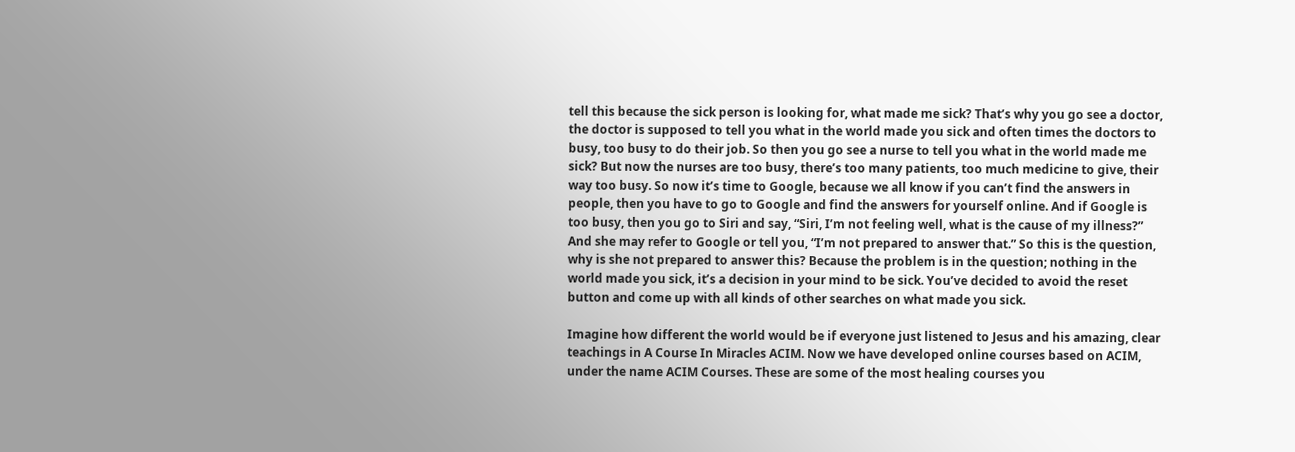tell this because the sick person is looking for, what made me sick? That’s why you go see a doctor, the doctor is supposed to tell you what in the world made you sick and often times the doctors to busy, too busy to do their job. So then you go see a nurse to tell you what in the world made me sick? But now the nurses are too busy, there’s too many patients, too much medicine to give, their way too busy. So now it’s time to Google, because we all know if you can’t find the answers in people, then you have to go to Google and find the answers for yourself online. And if Google is too busy, then you go to Siri and say, “Siri, I’m not feeling well, what is the cause of my illness?” And she may refer to Google or tell you, “I’m not prepared to answer that.” So this is the question, why is she not prepared to answer this? Because the problem is in the question; nothing in the world made you sick, it’s a decision in your mind to be sick. You’ve decided to avoid the reset button and come up with all kinds of other searches on what made you sick.

Imagine how different the world would be if everyone just listened to Jesus and his amazing, clear teachings in A Course In Miracles ACIM. Now we have developed online courses based on ACIM, under the name ACIM Courses. These are some of the most healing courses you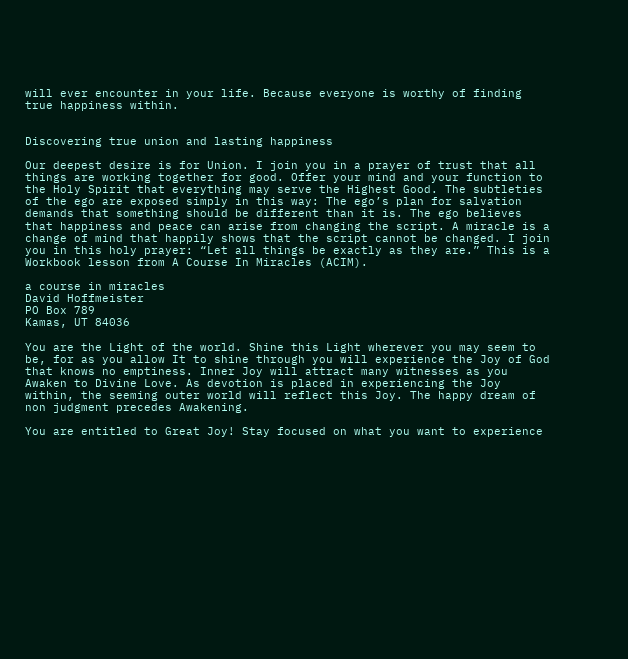will ever encounter in your life. Because everyone is worthy of finding true happiness within.


Discovering true union and lasting happiness

Our deepest desire is for Union. I join you in a prayer of trust that all things are working together for good. Offer your mind and your function to the Holy Spirit that everything may serve the Highest Good. The subtleties of the ego are exposed simply in this way: The ego’s plan for salvation demands that something should be different than it is. The ego believes that happiness and peace can arise from changing the script. A miracle is a change of mind that happily shows that the script cannot be changed. I join you in this holy prayer: “Let all things be exactly as they are.” This is a Workbook lesson from A Course In Miracles (ACIM).

a course in miracles
David Hoffmeister
PO Box 789
Kamas, UT 84036

You are the Light of the world. Shine this Light wherever you may seem to be, for as you allow It to shine through you will experience the Joy of God that knows no emptiness. Inner Joy will attract many witnesses as you Awaken to Divine Love. As devotion is placed in experiencing the Joy within, the seeming outer world will reflect this Joy. The happy dream of non judgment precedes Awakening.

You are entitled to Great Joy! Stay focused on what you want to experience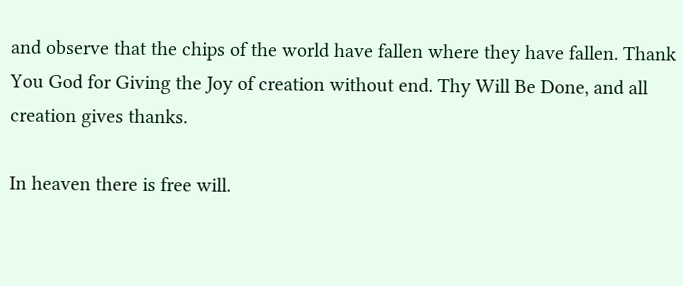and observe that the chips of the world have fallen where they have fallen. Thank You God for Giving the Joy of creation without end. Thy Will Be Done, and all creation gives thanks.

In heaven there is free will.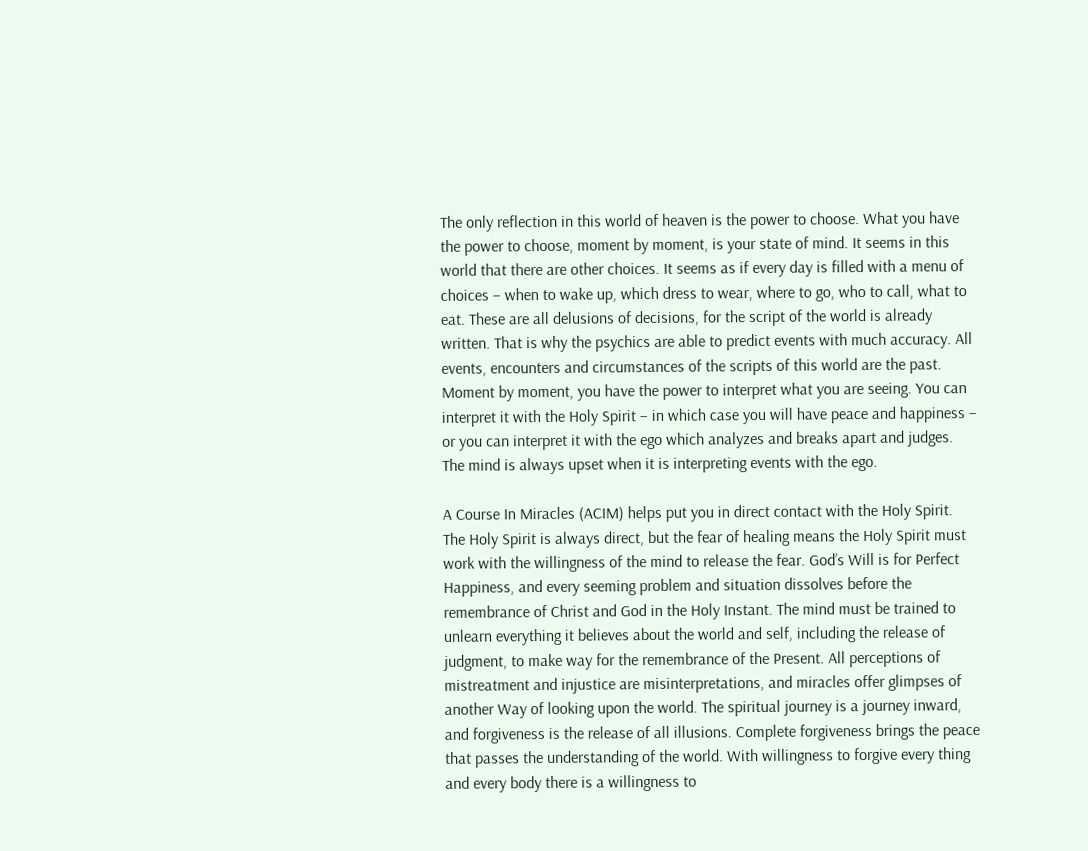The only reflection in this world of heaven is the power to choose. What you have the power to choose, moment by moment, is your state of mind. It seems in this world that there are other choices. It seems as if every day is filled with a menu of choices – when to wake up, which dress to wear, where to go, who to call, what to eat. These are all delusions of decisions, for the script of the world is already written. That is why the psychics are able to predict events with much accuracy. All events, encounters and circumstances of the scripts of this world are the past. Moment by moment, you have the power to interpret what you are seeing. You can interpret it with the Holy Spirit – in which case you will have peace and happiness – or you can interpret it with the ego which analyzes and breaks apart and judges. The mind is always upset when it is interpreting events with the ego.

A Course In Miracles (ACIM) helps put you in direct contact with the Holy Spirit. The Holy Spirit is always direct, but the fear of healing means the Holy Spirit must work with the willingness of the mind to release the fear. God’s Will is for Perfect Happiness, and every seeming problem and situation dissolves before the remembrance of Christ and God in the Holy Instant. The mind must be trained to unlearn everything it believes about the world and self, including the release of judgment, to make way for the remembrance of the Present. All perceptions of mistreatment and injustice are misinterpretations, and miracles offer glimpses of another Way of looking upon the world. The spiritual journey is a journey inward, and forgiveness is the release of all illusions. Complete forgiveness brings the peace that passes the understanding of the world. With willingness to forgive every thing and every body there is a willingness to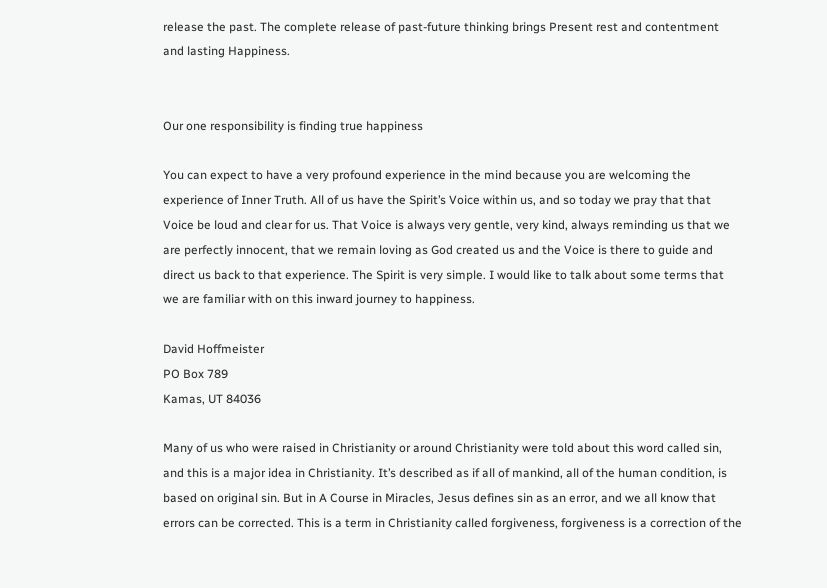release the past. The complete release of past-future thinking brings Present rest and contentment and lasting Happiness.


Our one responsibility is finding true happiness

You can expect to have a very profound experience in the mind because you are welcoming the experience of Inner Truth. All of us have the Spirit’s Voice within us, and so today we pray that that Voice be loud and clear for us. That Voice is always very gentle, very kind, always reminding us that we are perfectly innocent, that we remain loving as God created us and the Voice is there to guide and direct us back to that experience. The Spirit is very simple. I would like to talk about some terms that we are familiar with on this inward journey to happiness.

David Hoffmeister
PO Box 789
Kamas, UT 84036

Many of us who were raised in Christianity or around Christianity were told about this word called sin, and this is a major idea in Christianity. It’s described as if all of mankind, all of the human condition, is based on original sin. But in A Course in Miracles, Jesus defines sin as an error, and we all know that errors can be corrected. This is a term in Christianity called forgiveness, forgiveness is a correction of the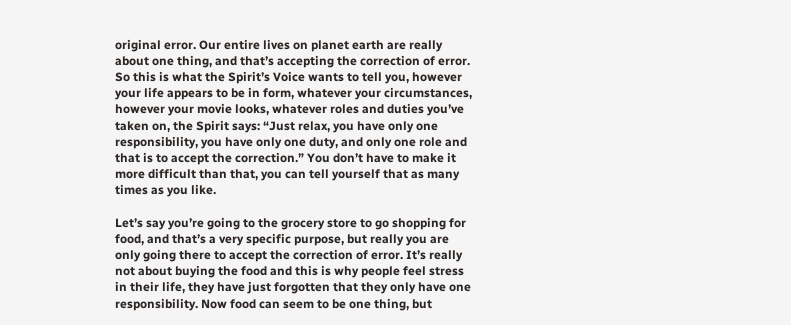original error. Our entire lives on planet earth are really about one thing, and that’s accepting the correction of error. So this is what the Spirit’s Voice wants to tell you, however your life appears to be in form, whatever your circumstances, however your movie looks, whatever roles and duties you’ve taken on, the Spirit says: “Just relax, you have only one responsibility, you have only one duty, and only one role and that is to accept the correction.” You don’t have to make it more difficult than that, you can tell yourself that as many times as you like.

Let’s say you’re going to the grocery store to go shopping for food, and that’s a very specific purpose, but really you are only going there to accept the correction of error. It’s really not about buying the food and this is why people feel stress in their life, they have just forgotten that they only have one responsibility. Now food can seem to be one thing, but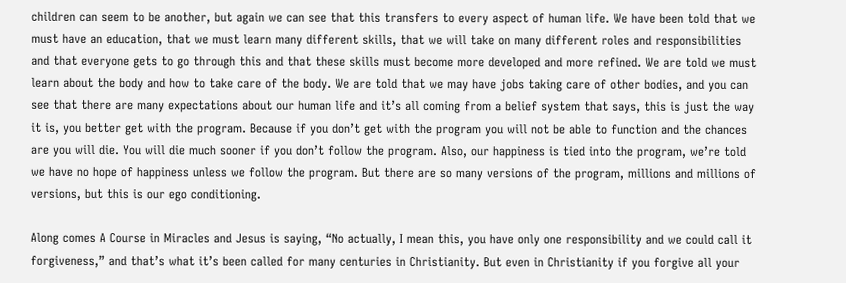children can seem to be another, but again we can see that this transfers to every aspect of human life. We have been told that we must have an education, that we must learn many different skills, that we will take on many different roles and responsibilities and that everyone gets to go through this and that these skills must become more developed and more refined. We are told we must learn about the body and how to take care of the body. We are told that we may have jobs taking care of other bodies, and you can see that there are many expectations about our human life and it’s all coming from a belief system that says, this is just the way it is, you better get with the program. Because if you don’t get with the program you will not be able to function and the chances are you will die. You will die much sooner if you don’t follow the program. Also, our happiness is tied into the program, we’re told we have no hope of happiness unless we follow the program. But there are so many versions of the program, millions and millions of versions, but this is our ego conditioning.

Along comes A Course in Miracles and Jesus is saying, “No actually, I mean this, you have only one responsibility and we could call it forgiveness,” and that’s what it’s been called for many centuries in Christianity. But even in Christianity if you forgive all your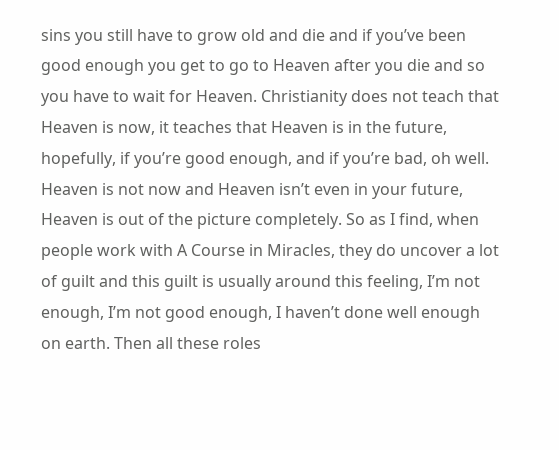sins you still have to grow old and die and if you’ve been good enough you get to go to Heaven after you die and so you have to wait for Heaven. Christianity does not teach that Heaven is now, it teaches that Heaven is in the future, hopefully, if you’re good enough, and if you’re bad, oh well. Heaven is not now and Heaven isn’t even in your future, Heaven is out of the picture completely. So as I find, when people work with A Course in Miracles, they do uncover a lot of guilt and this guilt is usually around this feeling, I’m not enough, I’m not good enough, I haven’t done well enough on earth. Then all these roles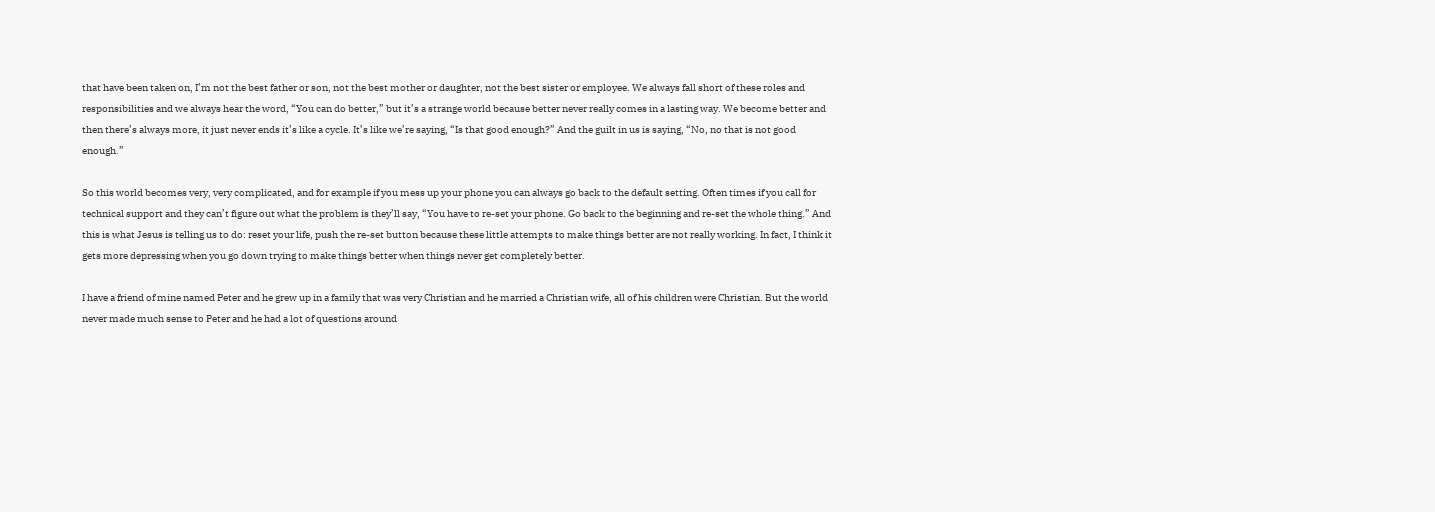that have been taken on, I’m not the best father or son, not the best mother or daughter, not the best sister or employee. We always fall short of these roles and responsibilities and we always hear the word, “You can do better,” but it’s a strange world because better never really comes in a lasting way. We become better and then there’s always more, it just never ends it’s like a cycle. It’s like we’re saying, “Is that good enough?” And the guilt in us is saying, “No, no that is not good enough.”

So this world becomes very, very complicated, and for example if you mess up your phone you can always go back to the default setting. Often times if you call for technical support and they can’t figure out what the problem is they’ll say, “You have to re-set your phone. Go back to the beginning and re-set the whole thing.” And this is what Jesus is telling us to do: reset your life, push the re-set button because these little attempts to make things better are not really working. In fact, I think it gets more depressing when you go down trying to make things better when things never get completely better.

I have a friend of mine named Peter and he grew up in a family that was very Christian and he married a Christian wife, all of his children were Christian. But the world never made much sense to Peter and he had a lot of questions around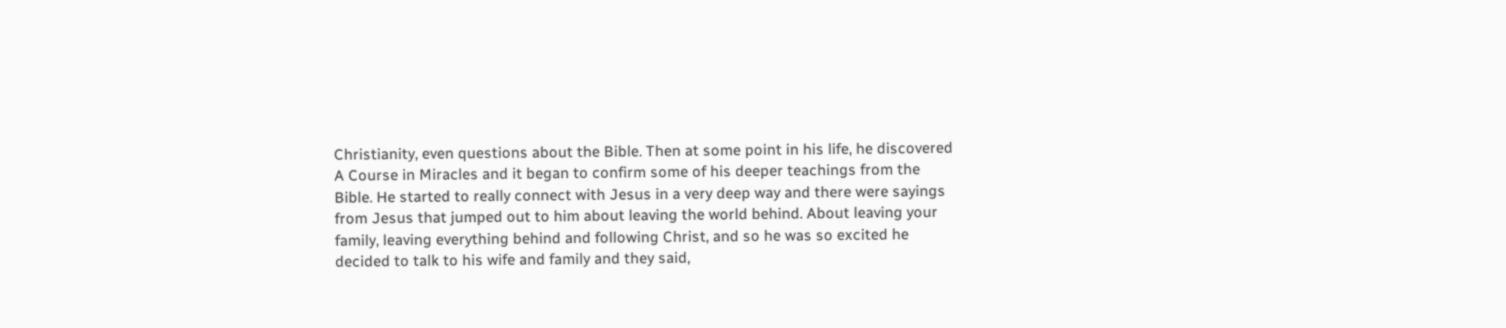Christianity, even questions about the Bible. Then at some point in his life, he discovered A Course in Miracles and it began to confirm some of his deeper teachings from the Bible. He started to really connect with Jesus in a very deep way and there were sayings from Jesus that jumped out to him about leaving the world behind. About leaving your family, leaving everything behind and following Christ, and so he was so excited he decided to talk to his wife and family and they said,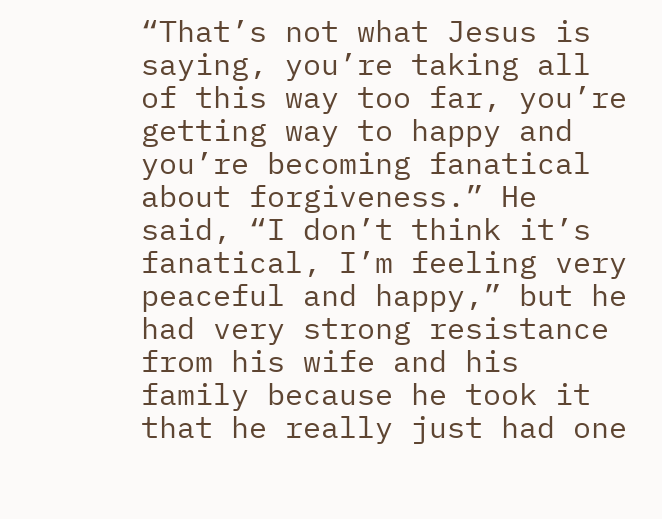“That’s not what Jesus is saying, you’re taking all of this way too far, you’re getting way to happy and you’re becoming fanatical about forgiveness.” He said, “I don’t think it’s fanatical, I’m feeling very peaceful and happy,” but he had very strong resistance from his wife and his family because he took it that he really just had one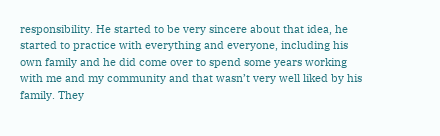responsibility. He started to be very sincere about that idea, he started to practice with everything and everyone, including his own family and he did come over to spend some years working with me and my community and that wasn’t very well liked by his family. They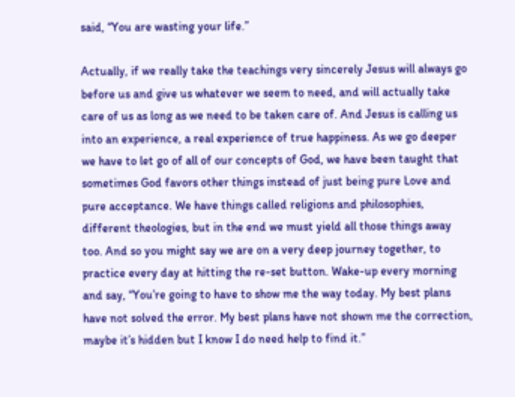said, “You are wasting your life.”

Actually, if we really take the teachings very sincerely Jesus will always go before us and give us whatever we seem to need, and will actually take care of us as long as we need to be taken care of. And Jesus is calling us into an experience, a real experience of true happiness. As we go deeper we have to let go of all of our concepts of God, we have been taught that sometimes God favors other things instead of just being pure Love and pure acceptance. We have things called religions and philosophies, different theologies, but in the end we must yield all those things away too. And so you might say we are on a very deep journey together, to practice every day at hitting the re-set button. Wake-up every morning and say, “You’re going to have to show me the way today. My best plans have not solved the error. My best plans have not shown me the correction, maybe it’s hidden but I know I do need help to find it.”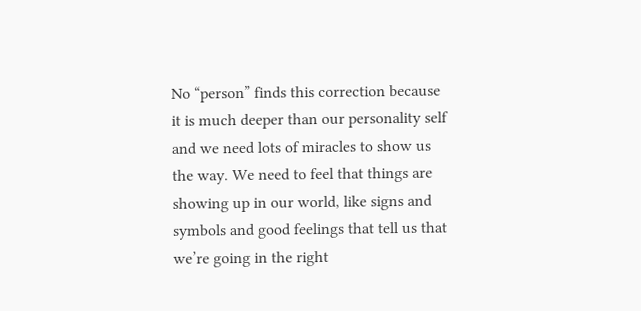No “person” finds this correction because it is much deeper than our personality self and we need lots of miracles to show us the way. We need to feel that things are showing up in our world, like signs and symbols and good feelings that tell us that we’re going in the right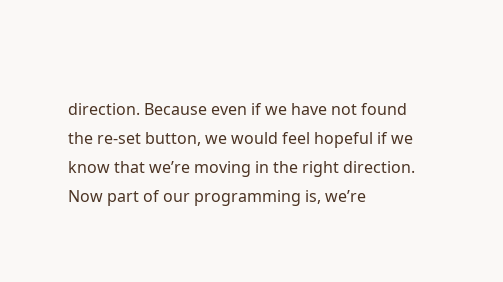direction. Because even if we have not found the re-set button, we would feel hopeful if we know that we’re moving in the right direction. Now part of our programming is, we’re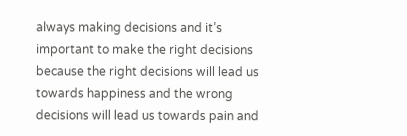always making decisions and it’s important to make the right decisions because the right decisions will lead us towards happiness and the wrong decisions will lead us towards pain and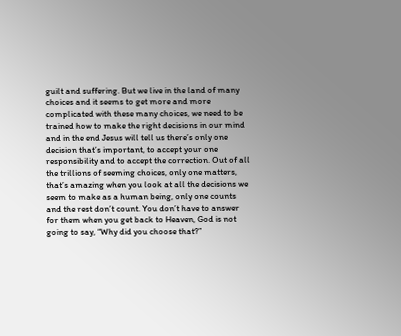guilt and suffering. But we live in the land of many choices and it seems to get more and more complicated with these many choices, we need to be trained how to make the right decisions in our mind and in the end Jesus will tell us there’s only one decision that’s important, to accept your one responsibility and to accept the correction. Out of all the trillions of seeming choices, only one matters, that’s amazing when you look at all the decisions we seem to make as a human being, only one counts and the rest don’t count. You don’t have to answer for them when you get back to Heaven, God is not going to say, “Why did you choose that?”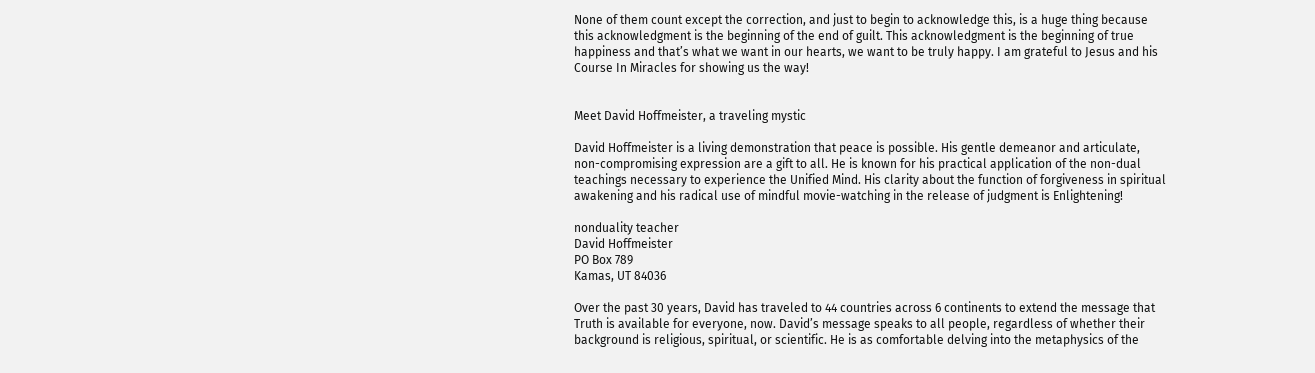None of them count except the correction, and just to begin to acknowledge this, is a huge thing because this acknowledgment is the beginning of the end of guilt. This acknowledgment is the beginning of true happiness and that’s what we want in our hearts, we want to be truly happy. I am grateful to Jesus and his Course In Miracles for showing us the way!


Meet David Hoffmeister, a traveling mystic

David Hoffmeister is a living demonstration that peace is possible. His gentle demeanor and articulate, non-compromising expression are a gift to all. He is known for his practical application of the non-dual teachings necessary to experience the Unified Mind. His clarity about the function of forgiveness in spiritual awakening and his radical use of mindful movie-watching in the release of judgment is Enlightening!

nonduality teacher
David Hoffmeister
PO Box 789
Kamas, UT 84036

Over the past 30 years, David has traveled to 44 countries across 6 continents to extend the message that Truth is available for everyone, now. David’s message speaks to all people, regardless of whether their background is religious, spiritual, or scientific. He is as comfortable delving into the metaphysics of the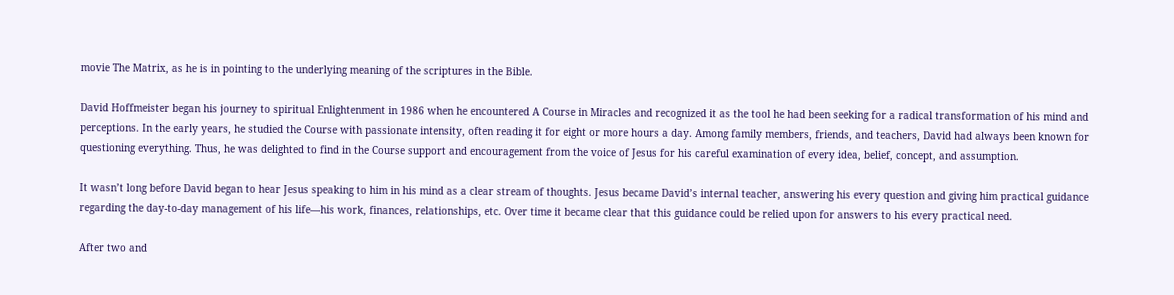movie The Matrix, as he is in pointing to the underlying meaning of the scriptures in the Bible.

David Hoffmeister began his journey to spiritual Enlightenment in 1986 when he encountered A Course in Miracles and recognized it as the tool he had been seeking for a radical transformation of his mind and perceptions. In the early years, he studied the Course with passionate intensity, often reading it for eight or more hours a day. Among family members, friends, and teachers, David had always been known for questioning everything. Thus, he was delighted to find in the Course support and encouragement from the voice of Jesus for his careful examination of every idea, belief, concept, and assumption.

It wasn’t long before David began to hear Jesus speaking to him in his mind as a clear stream of thoughts. Jesus became David’s internal teacher, answering his every question and giving him practical guidance regarding the day-to-day management of his life—his work, finances, relationships, etc. Over time it became clear that this guidance could be relied upon for answers to his every practical need.

After two and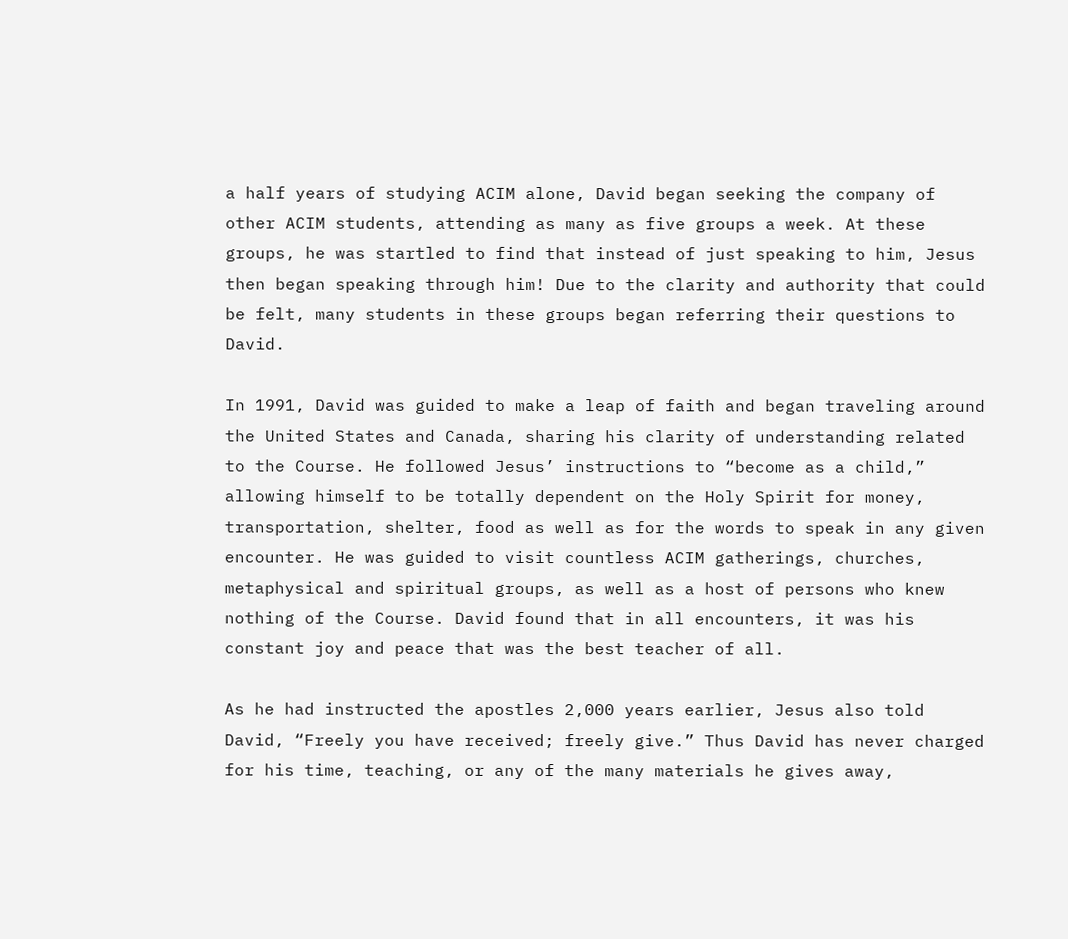a half years of studying ACIM alone, David began seeking the company of other ACIM students, attending as many as five groups a week. At these groups, he was startled to find that instead of just speaking to him, Jesus then began speaking through him! Due to the clarity and authority that could be felt, many students in these groups began referring their questions to David.

In 1991, David was guided to make a leap of faith and began traveling around the United States and Canada, sharing his clarity of understanding related to the Course. He followed Jesus’ instructions to “become as a child,” allowing himself to be totally dependent on the Holy Spirit for money, transportation, shelter, food as well as for the words to speak in any given encounter. He was guided to visit countless ACIM gatherings, churches, metaphysical and spiritual groups, as well as a host of persons who knew nothing of the Course. David found that in all encounters, it was his constant joy and peace that was the best teacher of all.

As he had instructed the apostles 2,000 years earlier, Jesus also told David, “Freely you have received; freely give.” Thus David has never charged for his time, teaching, or any of the many materials he gives away,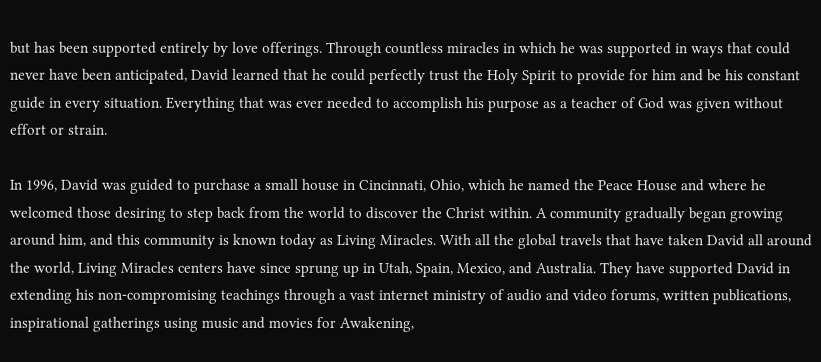but has been supported entirely by love offerings. Through countless miracles in which he was supported in ways that could never have been anticipated, David learned that he could perfectly trust the Holy Spirit to provide for him and be his constant guide in every situation. Everything that was ever needed to accomplish his purpose as a teacher of God was given without effort or strain.

In 1996, David was guided to purchase a small house in Cincinnati, Ohio, which he named the Peace House and where he welcomed those desiring to step back from the world to discover the Christ within. A community gradually began growing around him, and this community is known today as Living Miracles. With all the global travels that have taken David all around the world, Living Miracles centers have since sprung up in Utah, Spain, Mexico, and Australia. They have supported David in extending his non-compromising teachings through a vast internet ministry of audio and video forums, written publications, inspirational gatherings using music and movies for Awakening,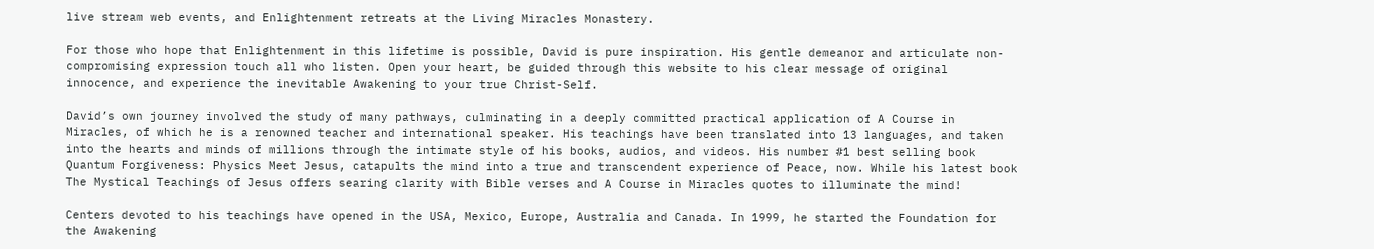live stream web events, and Enlightenment retreats at the Living Miracles Monastery.

For those who hope that Enlightenment in this lifetime is possible, David is pure inspiration. His gentle demeanor and articulate non-compromising expression touch all who listen. Open your heart, be guided through this website to his clear message of original innocence, and experience the inevitable Awakening to your true Christ-Self.

David’s own journey involved the study of many pathways, culminating in a deeply committed practical application of A Course in Miracles, of which he is a renowned teacher and international speaker. His teachings have been translated into 13 languages, and taken into the hearts and minds of millions through the intimate style of his books, audios, and videos. His number #1 best selling book Quantum Forgiveness: Physics Meet Jesus, catapults the mind into a true and transcendent experience of Peace, now. While his latest book The Mystical Teachings of Jesus offers searing clarity with Bible verses and A Course in Miracles quotes to illuminate the mind!

Centers devoted to his teachings have opened in the USA, Mexico, Europe, Australia and Canada. In 1999, he started the Foundation for the Awakening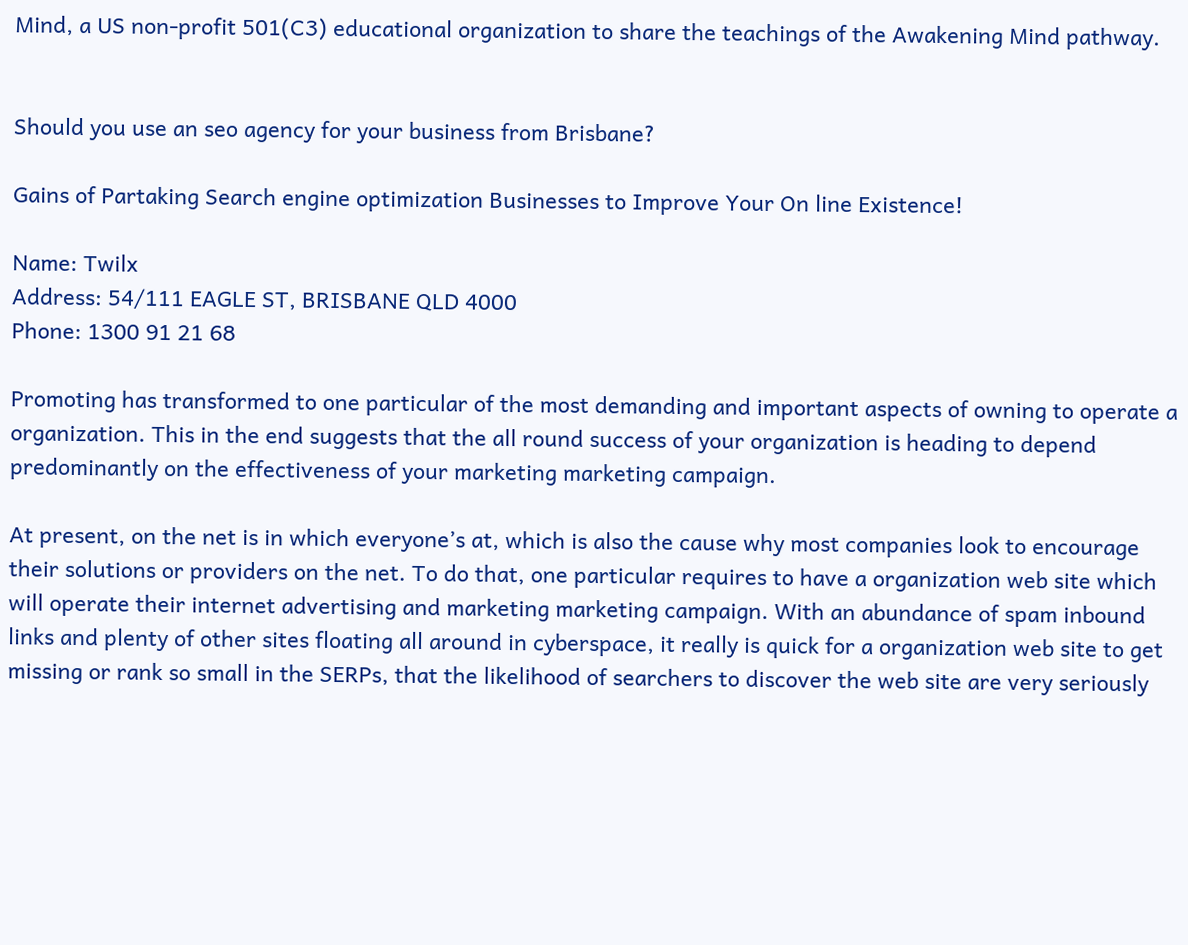Mind, a US non-profit 501(C3) educational organization to share the teachings of the Awakening Mind pathway.


Should you use an seo agency for your business from Brisbane?

Gains of Partaking Search engine optimization Businesses to Improve Your On line Existence!

Name: Twilx
Address: 54/111 EAGLE ST, BRISBANE QLD 4000
Phone: 1300 91 21 68

Promoting has transformed to one particular of the most demanding and important aspects of owning to operate a organization. This in the end suggests that the all round success of your organization is heading to depend predominantly on the effectiveness of your marketing marketing campaign.

At present, on the net is in which everyone’s at, which is also the cause why most companies look to encourage their solutions or providers on the net. To do that, one particular requires to have a organization web site which will operate their internet advertising and marketing marketing campaign. With an abundance of spam inbound links and plenty of other sites floating all around in cyberspace, it really is quick for a organization web site to get missing or rank so small in the SERPs, that the likelihood of searchers to discover the web site are very seriously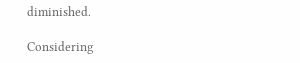diminished.

Considering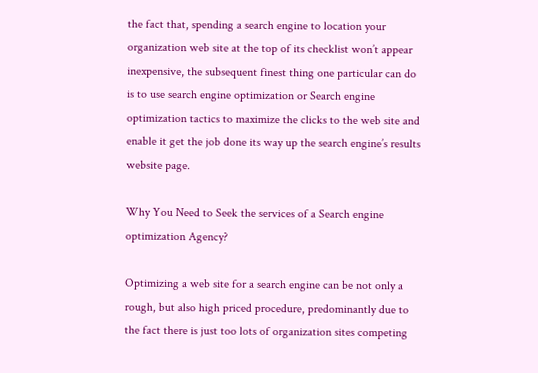the fact that, spending a search engine to location your organization web site at the top of its checklist won’t appear inexpensive, the subsequent finest thing one particular can do is to use search engine optimization or Search engine optimization tactics to maximize the clicks to the web site and enable it get the job done its way up the search engine’s results website page.

Why You Need to Seek the services of a Search engine optimization Agency?

Optimizing a web site for a search engine can be not only a rough, but also high priced procedure, predominantly due to the fact there is just too lots of organization sites competing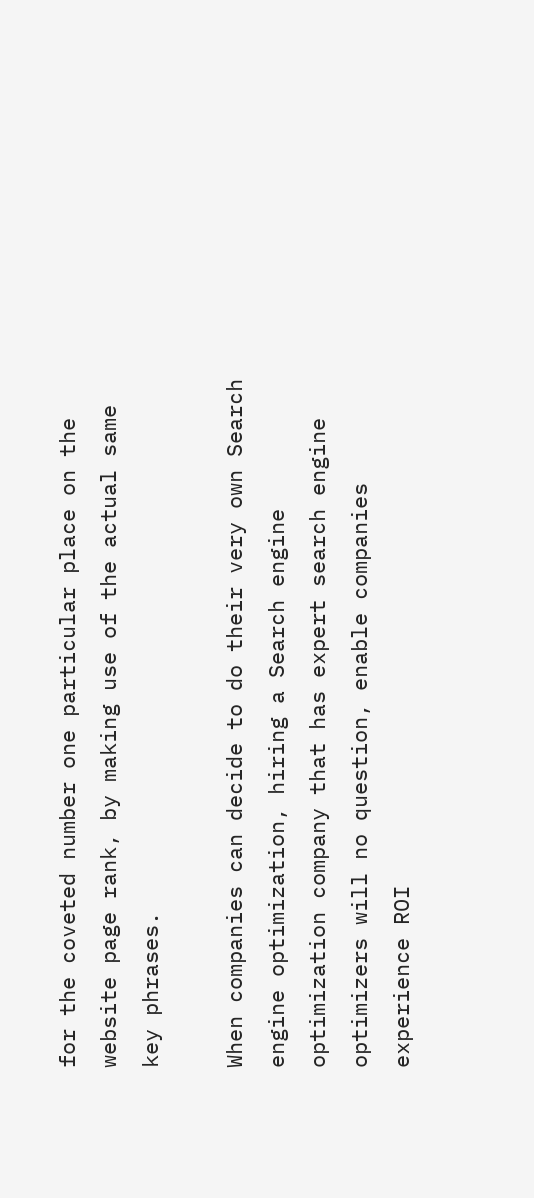for the coveted number one particular place on the website page rank, by making use of the actual same key phrases.

When companies can decide to do their very own Search engine optimization, hiring a Search engine optimization company that has expert search engine optimizers will no question, enable companies experience ROI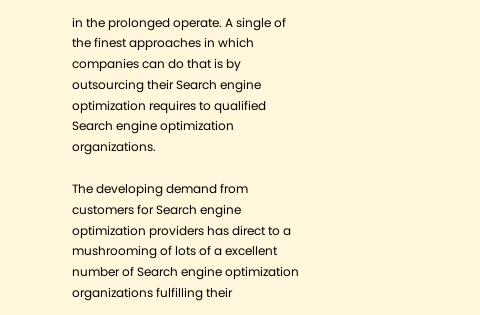in the prolonged operate. A single of the finest approaches in which companies can do that is by outsourcing their Search engine optimization requires to qualified Search engine optimization organizations.

The developing demand from customers for Search engine optimization providers has direct to a mushrooming of lots of a excellent number of Search engine optimization organizations fulfilling their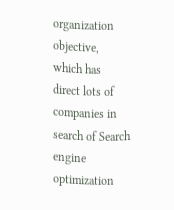organization objective, which has direct lots of companies in search of Search engine optimization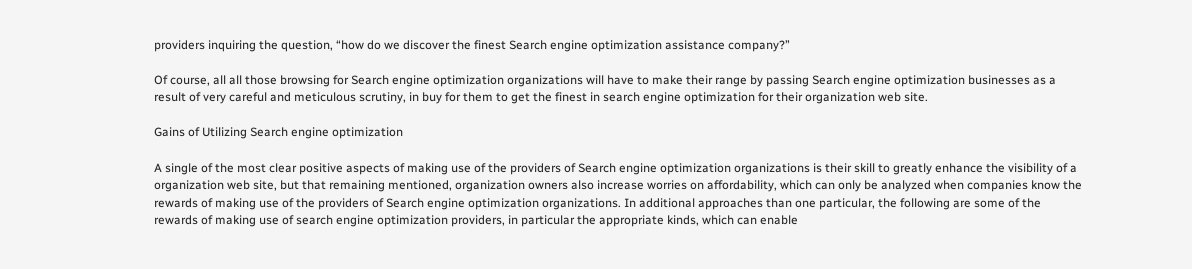providers inquiring the question, “how do we discover the finest Search engine optimization assistance company?”

Of course, all all those browsing for Search engine optimization organizations will have to make their range by passing Search engine optimization businesses as a result of very careful and meticulous scrutiny, in buy for them to get the finest in search engine optimization for their organization web site.

Gains of Utilizing Search engine optimization

A single of the most clear positive aspects of making use of the providers of Search engine optimization organizations is their skill to greatly enhance the visibility of a organization web site, but that remaining mentioned, organization owners also increase worries on affordability, which can only be analyzed when companies know the rewards of making use of the providers of Search engine optimization organizations. In additional approaches than one particular, the following are some of the rewards of making use of search engine optimization providers, in particular the appropriate kinds, which can enable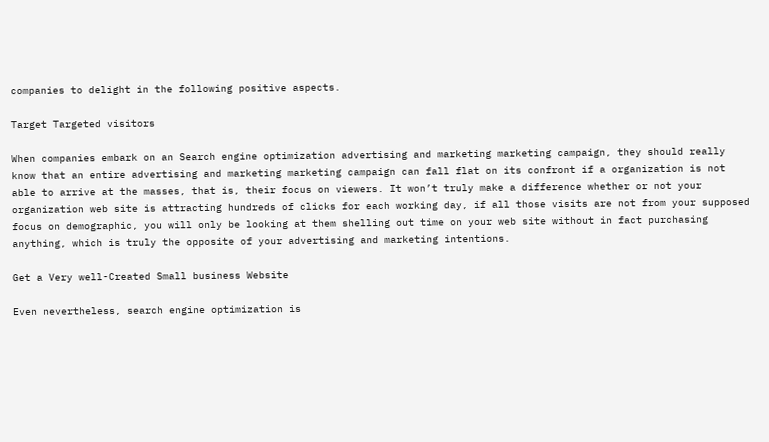companies to delight in the following positive aspects.

Target Targeted visitors

When companies embark on an Search engine optimization advertising and marketing marketing campaign, they should really know that an entire advertising and marketing marketing campaign can fall flat on its confront if a organization is not able to arrive at the masses, that is, their focus on viewers. It won’t truly make a difference whether or not your organization web site is attracting hundreds of clicks for each working day, if all those visits are not from your supposed focus on demographic, you will only be looking at them shelling out time on your web site without in fact purchasing anything, which is truly the opposite of your advertising and marketing intentions.

Get a Very well-Created Small business Website

Even nevertheless, search engine optimization is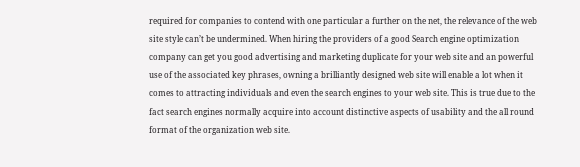required for companies to contend with one particular a further on the net, the relevance of the web site style can’t be undermined. When hiring the providers of a good Search engine optimization company can get you good advertising and marketing duplicate for your web site and an powerful use of the associated key phrases, owning a brilliantly designed web site will enable a lot when it comes to attracting individuals and even the search engines to your web site. This is true due to the fact search engines normally acquire into account distinctive aspects of usability and the all round format of the organization web site.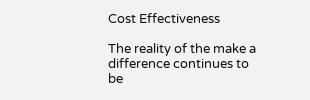Cost Effectiveness

The reality of the make a difference continues to be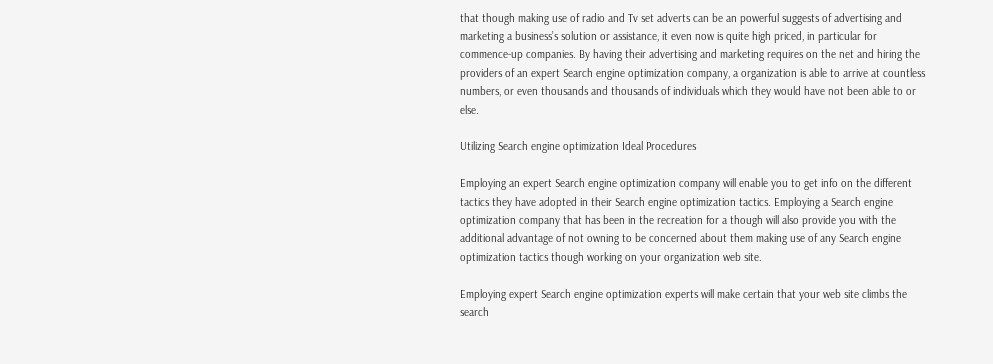that though making use of radio and Tv set adverts can be an powerful suggests of advertising and marketing a business’s solution or assistance, it even now is quite high priced, in particular for commence-up companies. By having their advertising and marketing requires on the net and hiring the providers of an expert Search engine optimization company, a organization is able to arrive at countless numbers, or even thousands and thousands of individuals which they would have not been able to or else.

Utilizing Search engine optimization Ideal Procedures

Employing an expert Search engine optimization company will enable you to get info on the different tactics they have adopted in their Search engine optimization tactics. Employing a Search engine optimization company that has been in the recreation for a though will also provide you with the additional advantage of not owning to be concerned about them making use of any Search engine optimization tactics though working on your organization web site.

Employing expert Search engine optimization experts will make certain that your web site climbs the search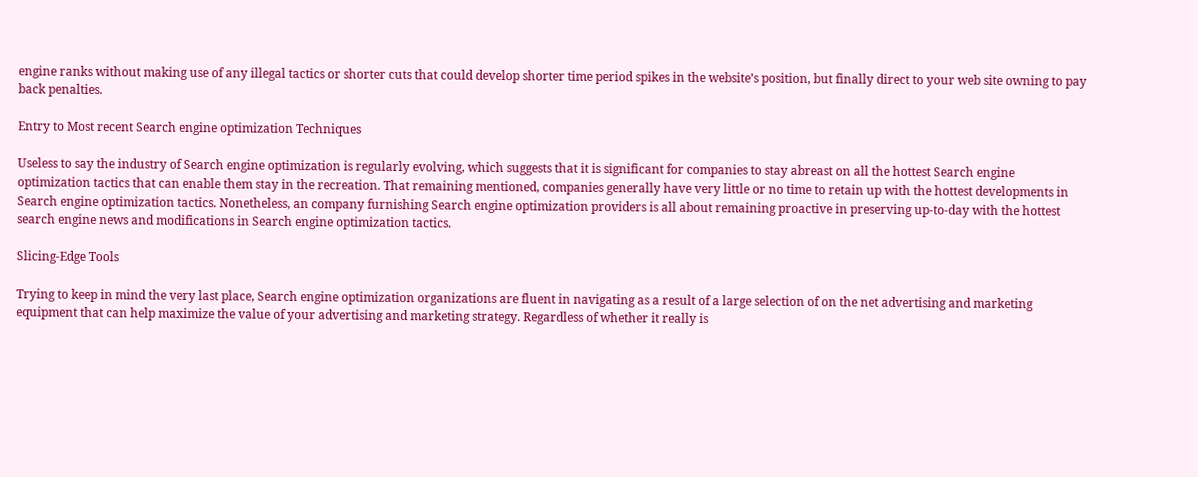engine ranks without making use of any illegal tactics or shorter cuts that could develop shorter time period spikes in the website’s position, but finally direct to your web site owning to pay back penalties.

Entry to Most recent Search engine optimization Techniques

Useless to say the industry of Search engine optimization is regularly evolving, which suggests that it is significant for companies to stay abreast on all the hottest Search engine optimization tactics that can enable them stay in the recreation. That remaining mentioned, companies generally have very little or no time to retain up with the hottest developments in Search engine optimization tactics. Nonetheless, an company furnishing Search engine optimization providers is all about remaining proactive in preserving up-to-day with the hottest search engine news and modifications in Search engine optimization tactics.

Slicing-Edge Tools

Trying to keep in mind the very last place, Search engine optimization organizations are fluent in navigating as a result of a large selection of on the net advertising and marketing equipment that can help maximize the value of your advertising and marketing strategy. Regardless of whether it really is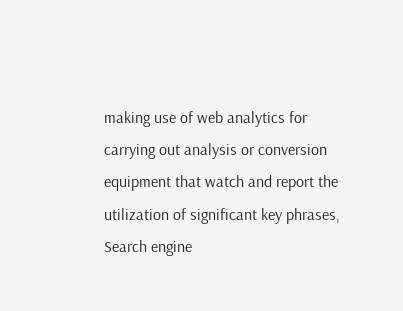making use of web analytics for carrying out analysis or conversion equipment that watch and report the utilization of significant key phrases, Search engine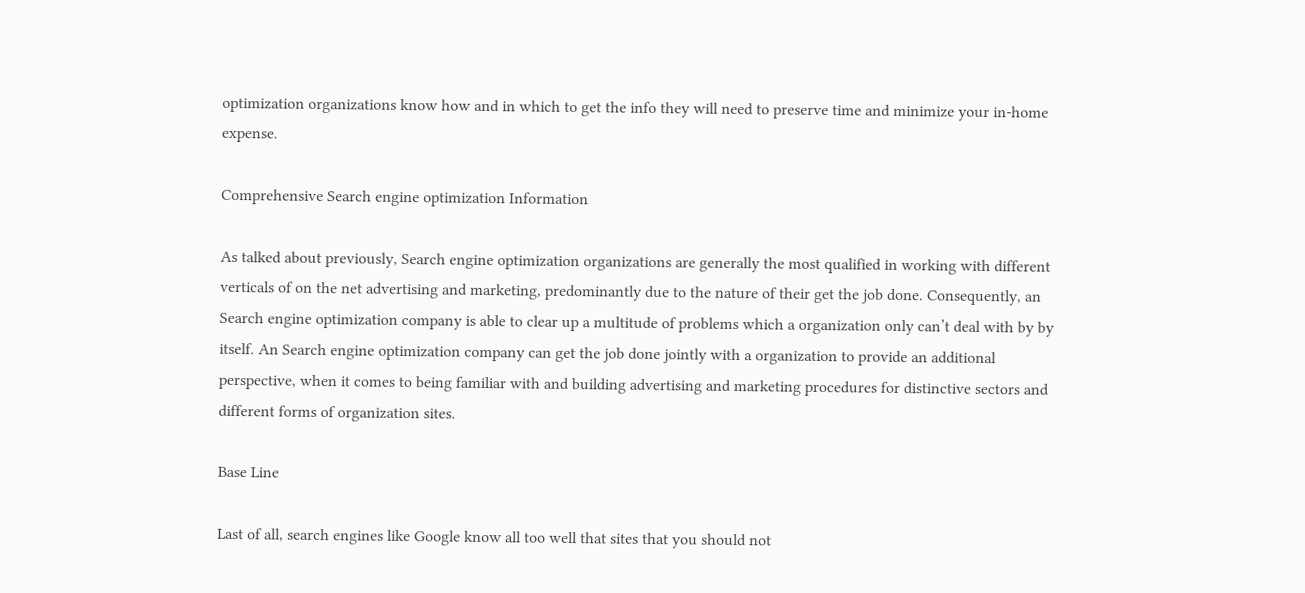optimization organizations know how and in which to get the info they will need to preserve time and minimize your in-home expense.

Comprehensive Search engine optimization Information

As talked about previously, Search engine optimization organizations are generally the most qualified in working with different verticals of on the net advertising and marketing, predominantly due to the nature of their get the job done. Consequently, an Search engine optimization company is able to clear up a multitude of problems which a organization only can’t deal with by by itself. An Search engine optimization company can get the job done jointly with a organization to provide an additional perspective, when it comes to being familiar with and building advertising and marketing procedures for distinctive sectors and different forms of organization sites.

Base Line

Last of all, search engines like Google know all too well that sites that you should not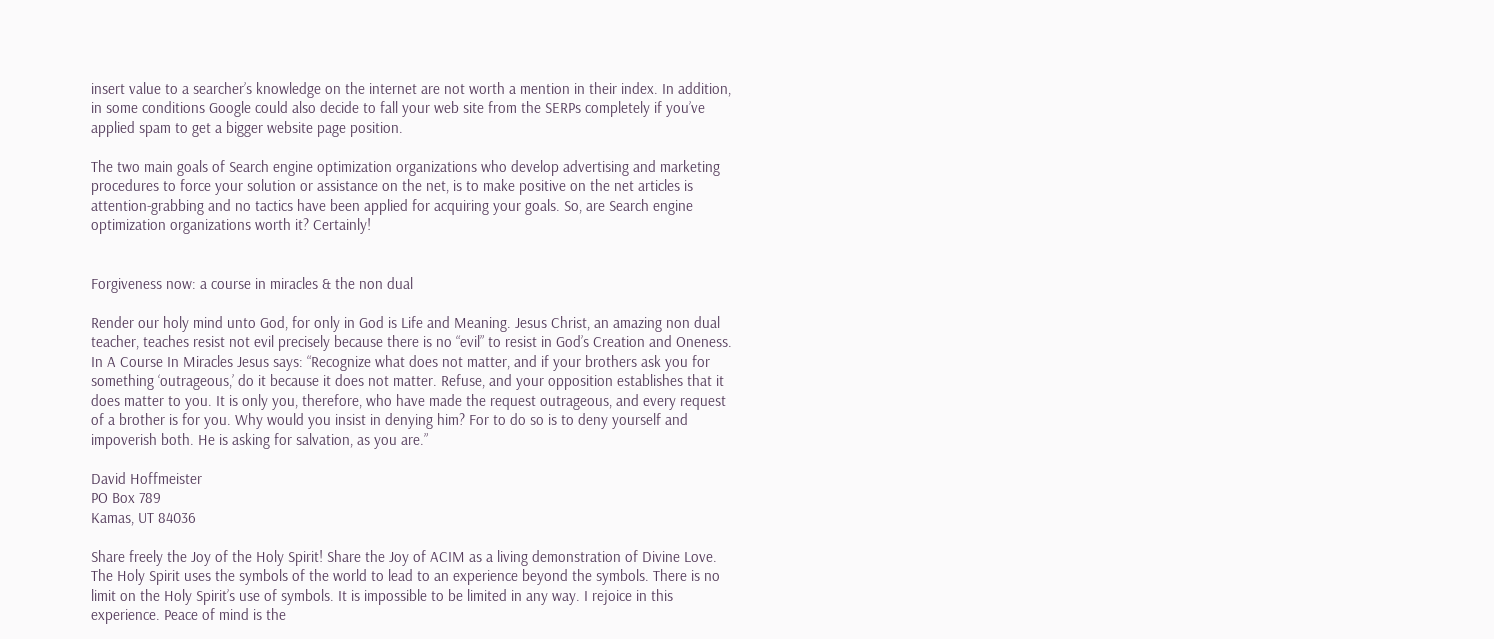insert value to a searcher’s knowledge on the internet are not worth a mention in their index. In addition, in some conditions Google could also decide to fall your web site from the SERPs completely if you’ve applied spam to get a bigger website page position.

The two main goals of Search engine optimization organizations who develop advertising and marketing procedures to force your solution or assistance on the net, is to make positive on the net articles is attention-grabbing and no tactics have been applied for acquiring your goals. So, are Search engine optimization organizations worth it? Certainly!


Forgiveness now: a course in miracles & the non dual

Render our holy mind unto God, for only in God is Life and Meaning. Jesus Christ, an amazing non dual teacher, teaches resist not evil precisely because there is no “evil” to resist in God’s Creation and Oneness. In A Course In Miracles Jesus says: “Recognize what does not matter, and if your brothers ask you for something ‘outrageous,’ do it because it does not matter. Refuse, and your opposition establishes that it does matter to you. It is only you, therefore, who have made the request outrageous, and every request of a brother is for you. Why would you insist in denying him? For to do so is to deny yourself and impoverish both. He is asking for salvation, as you are.”

David Hoffmeister
PO Box 789
Kamas, UT 84036

Share freely the Joy of the Holy Spirit! Share the Joy of ACIM as a living demonstration of Divine Love. The Holy Spirit uses the symbols of the world to lead to an experience beyond the symbols. There is no limit on the Holy Spirit’s use of symbols. It is impossible to be limited in any way. I rejoice in this experience. Peace of mind is the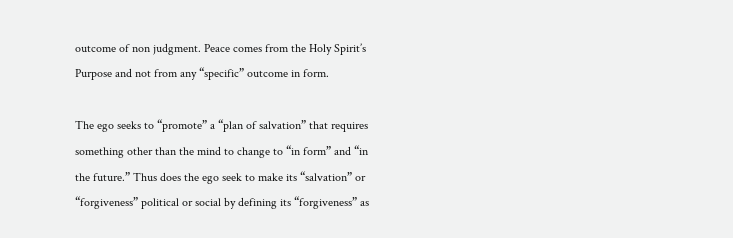outcome of non judgment. Peace comes from the Holy Spirit’s Purpose and not from any “specific” outcome in form.

The ego seeks to “promote” a “plan of salvation” that requires something other than the mind to change to “in form” and “in the future.” Thus does the ego seek to make its “salvation” or “forgiveness” political or social by defining its “forgiveness” as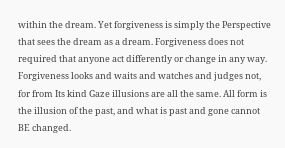within the dream. Yet forgiveness is simply the Perspective that sees the dream as a dream. Forgiveness does not required that anyone act differently or change in any way. Forgiveness looks and waits and watches and judges not, for from Its kind Gaze illusions are all the same. All form is the illusion of the past, and what is past and gone cannot BE changed.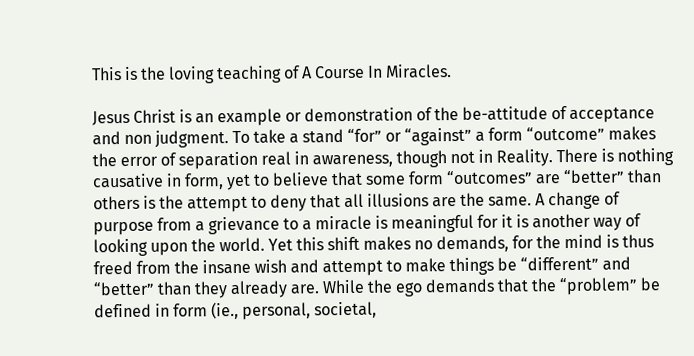This is the loving teaching of A Course In Miracles.

Jesus Christ is an example or demonstration of the be-attitude of acceptance and non judgment. To take a stand “for” or “against” a form “outcome” makes the error of separation real in awareness, though not in Reality. There is nothing causative in form, yet to believe that some form “outcomes” are “better” than others is the attempt to deny that all illusions are the same. A change of purpose from a grievance to a miracle is meaningful for it is another way of looking upon the world. Yet this shift makes no demands, for the mind is thus freed from the insane wish and attempt to make things be “different” and “better” than they already are. While the ego demands that the “problem” be defined in form (ie., personal, societal,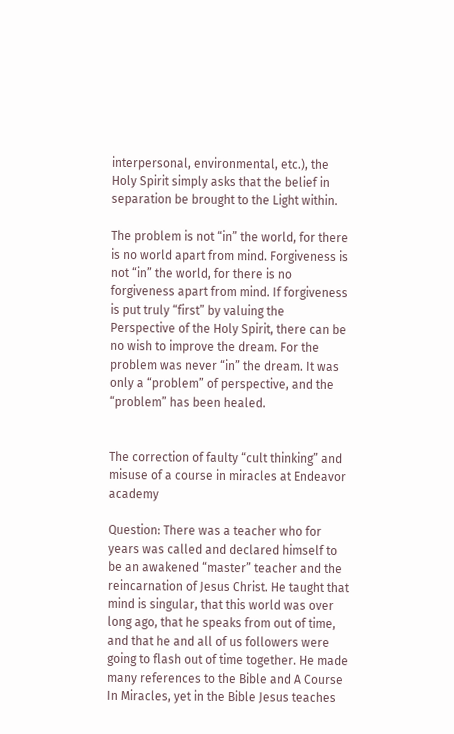interpersonal, environmental, etc.), the Holy Spirit simply asks that the belief in separation be brought to the Light within.

The problem is not “in” the world, for there is no world apart from mind. Forgiveness is not “in” the world, for there is no forgiveness apart from mind. If forgiveness is put truly “first” by valuing the Perspective of the Holy Spirit, there can be no wish to improve the dream. For the problem was never “in” the dream. It was only a “problem” of perspective, and the “problem” has been healed.


The correction of faulty “cult thinking” and misuse of a course in miracles at Endeavor academy

Question: There was a teacher who for years was called and declared himself to be an awakened “master” teacher and the reincarnation of Jesus Christ. He taught that mind is singular, that this world was over long ago, that he speaks from out of time, and that he and all of us followers were going to flash out of time together. He made many references to the Bible and A Course In Miracles, yet in the Bible Jesus teaches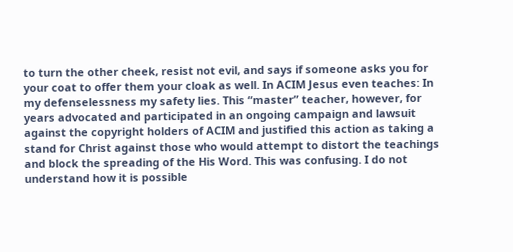to turn the other cheek, resist not evil, and says if someone asks you for your coat to offer them your cloak as well. In ACIM Jesus even teaches: In my defenselessness my safety lies. This “master” teacher, however, for years advocated and participated in an ongoing campaign and lawsuit against the copyright holders of ACIM and justified this action as taking a stand for Christ against those who would attempt to distort the teachings and block the spreading of the His Word. This was confusing. I do not understand how it is possible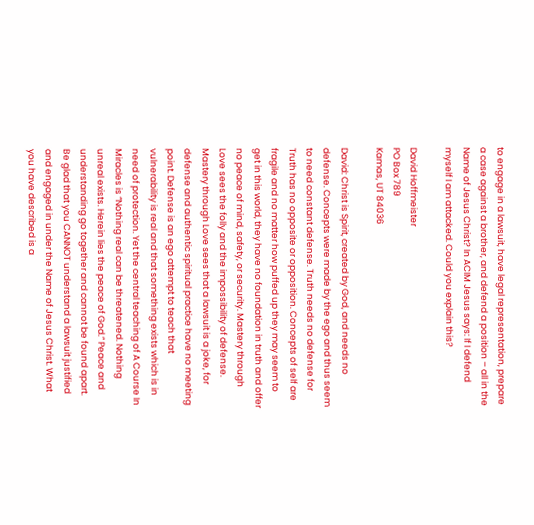to engage in a lawsuit, have legal representation, prepare a case against a brother, and defend a position – all in the Name of Jesus Christ? In ACIM Jesus says: If I defend myself I am attacked. Could you explain this?

David Hoffmeister
PO Box 789
Kamas, UT 84036

David: Christ is Spirit, created by God, and needs no defense. Concepts were made by the ego and thus seem to need constant defense. Truth needs no defense for Truth has no opposite or opposition. Concepts of self are fragile and no matter how puffed up they may seem to get in this world, they have no foundation in truth and offer no peace of mind, safety, or security. Mastery through Love sees the folly and the impossibility of defense. Mastery through Love sees that a lawsuit is a joke, for defense and authentic spiritual practice have no meeting point. Defense is an ego attempt to teach that vulnerability is real and that something exists which is in need of protection. Yet the central teaching of A Course In Miracles is “Nothing real can be threatened. Nothing unreal exists. Herein lies the peace of God.” Peace and understanding go together and cannot be found apart. Be glad that you CANNOT understand a lawsuit justified and engaged in under the Name of Jesus Christ. What you have described is a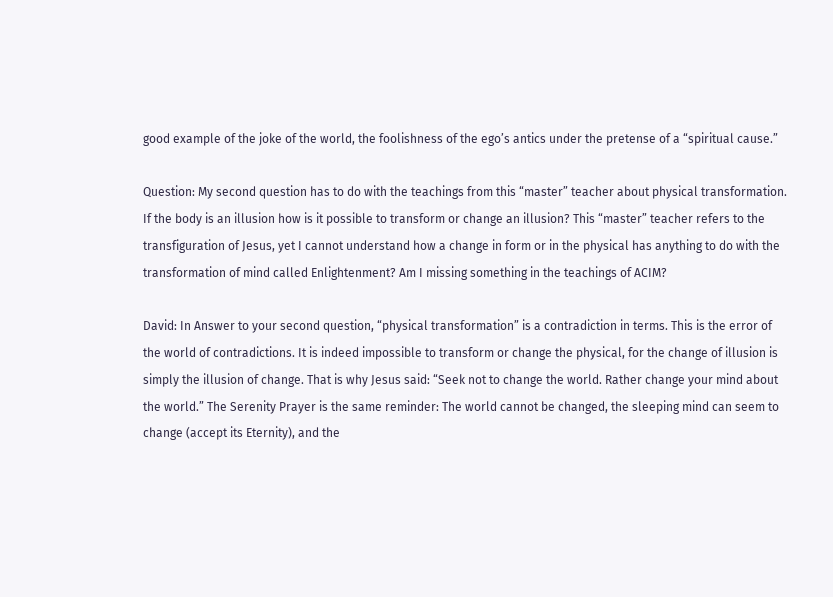good example of the joke of the world, the foolishness of the ego’s antics under the pretense of a “spiritual cause.”

Question: My second question has to do with the teachings from this “master” teacher about physical transformation. If the body is an illusion how is it possible to transform or change an illusion? This “master” teacher refers to the transfiguration of Jesus, yet I cannot understand how a change in form or in the physical has anything to do with the transformation of mind called Enlightenment? Am I missing something in the teachings of ACIM?

David: In Answer to your second question, “physical transformation” is a contradiction in terms. This is the error of the world of contradictions. It is indeed impossible to transform or change the physical, for the change of illusion is simply the illusion of change. That is why Jesus said: “Seek not to change the world. Rather change your mind about the world.” The Serenity Prayer is the same reminder: The world cannot be changed, the sleeping mind can seem to change (accept its Eternity), and the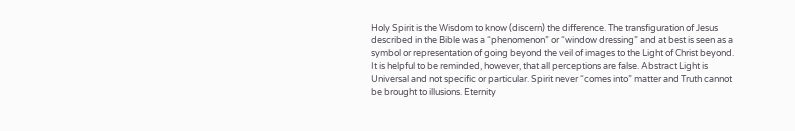Holy Spirit is the Wisdom to know (discern) the difference. The transfiguration of Jesus described in the Bible was a “phenomenon” or “window dressing” and at best is seen as a symbol or representation of going beyond the veil of images to the Light of Christ beyond. It is helpful to be reminded, however, that all perceptions are false. Abstract Light is Universal and not specific or particular. Spirit never “comes into” matter and Truth cannot be brought to illusions. Eternity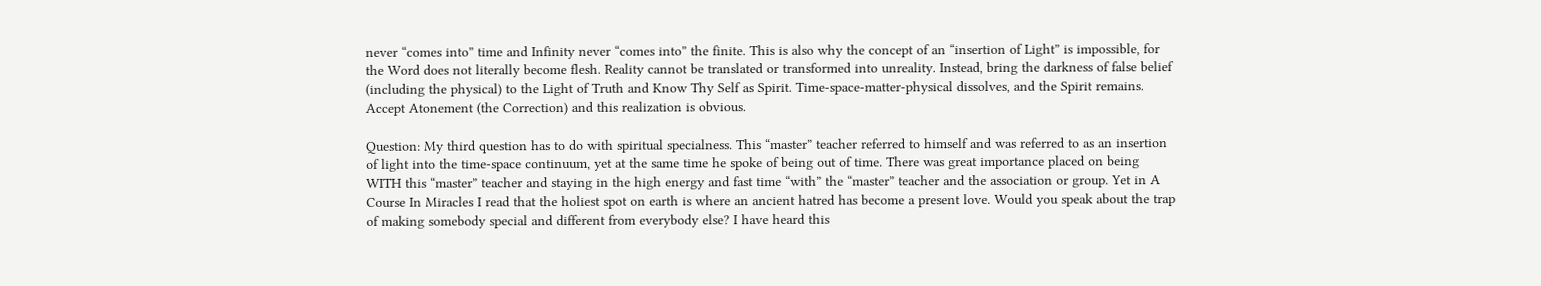never “comes into” time and Infinity never “comes into” the finite. This is also why the concept of an “insertion of Light” is impossible, for the Word does not literally become flesh. Reality cannot be translated or transformed into unreality. Instead, bring the darkness of false belief (including the physical) to the Light of Truth and Know Thy Self as Spirit. Time-space-matter-physical dissolves, and the Spirit remains. Accept Atonement (the Correction) and this realization is obvious.

Question: My third question has to do with spiritual specialness. This “master” teacher referred to himself and was referred to as an insertion of light into the time-space continuum, yet at the same time he spoke of being out of time. There was great importance placed on being WITH this “master” teacher and staying in the high energy and fast time “with” the “master” teacher and the association or group. Yet in A Course In Miracles I read that the holiest spot on earth is where an ancient hatred has become a present love. Would you speak about the trap of making somebody special and different from everybody else? I have heard this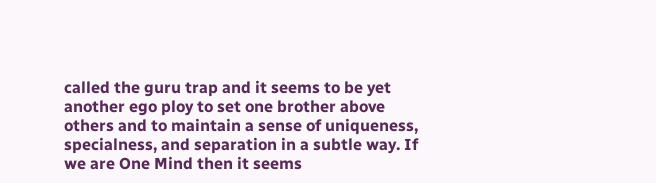called the guru trap and it seems to be yet another ego ploy to set one brother above others and to maintain a sense of uniqueness, specialness, and separation in a subtle way. If we are One Mind then it seems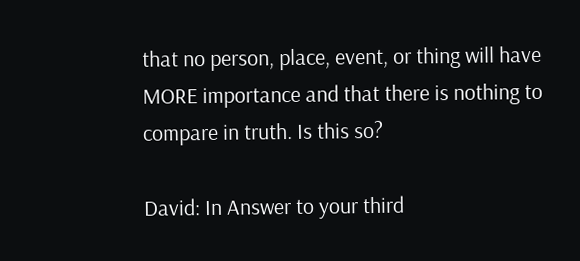that no person, place, event, or thing will have MORE importance and that there is nothing to compare in truth. Is this so?

David: In Answer to your third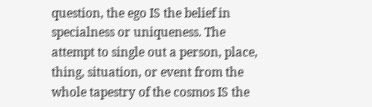question, the ego IS the belief in specialness or uniqueness. The attempt to single out a person, place, thing, situation, or event from the whole tapestry of the cosmos IS the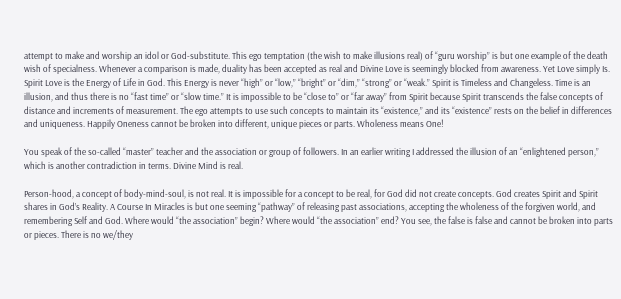attempt to make and worship an idol or God-substitute. This ego temptation (the wish to make illusions real) of “guru worship” is but one example of the death wish of specialness. Whenever a comparison is made, duality has been accepted as real and Divine Love is seemingly blocked from awareness. Yet Love simply Is. Spirit Love is the Energy of Life in God. This Energy is never “high” or “low,” “bright” or “dim,” “strong” or “weak.” Spirit is Timeless and Changeless. Time is an illusion, and thus there is no “fast time” or “slow time.” It is impossible to be “close to” or “far away” from Spirit because Spirit transcends the false concepts of distance and increments of measurement. The ego attempts to use such concepts to maintain its “existence,” and its “existence” rests on the belief in differences and uniqueness. Happily Oneness cannot be broken into different, unique pieces or parts. Wholeness means One!

You speak of the so-called “master” teacher and the association or group of followers. In an earlier writing I addressed the illusion of an “enlightened person,” which is another contradiction in terms. Divine Mind is real.

Person-hood, a concept of body-mind-soul, is not real. It is impossible for a concept to be real, for God did not create concepts. God creates Spirit and Spirit shares in God’s Reality. A Course In Miracles is but one seeming “pathway” of releasing past associations, accepting the wholeness of the forgiven world, and remembering Self and God. Where would “the association” begin? Where would “the association” end? You see, the false is false and cannot be broken into parts or pieces. There is no we/they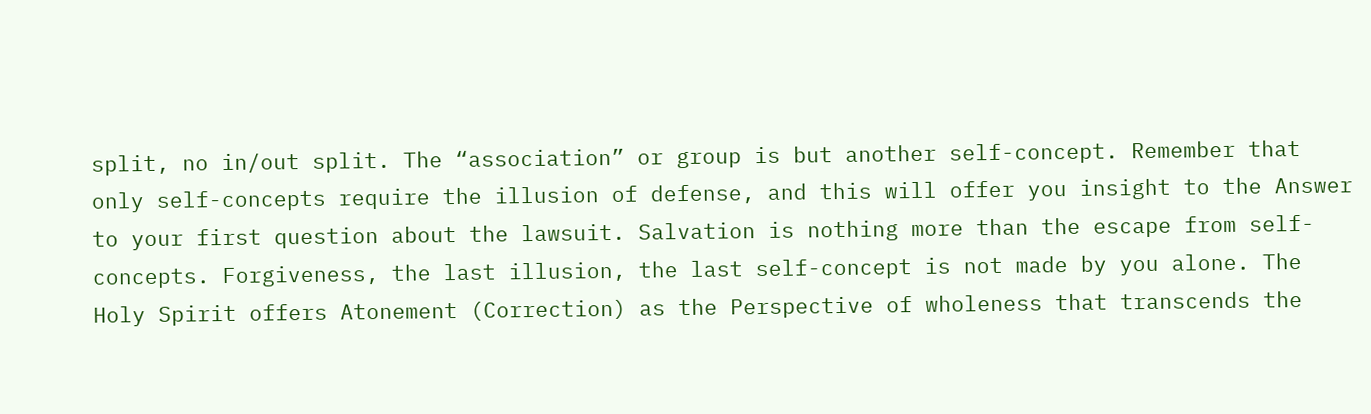split, no in/out split. The “association” or group is but another self-concept. Remember that only self-concepts require the illusion of defense, and this will offer you insight to the Answer to your first question about the lawsuit. Salvation is nothing more than the escape from self-concepts. Forgiveness, the last illusion, the last self-concept is not made by you alone. The Holy Spirit offers Atonement (Correction) as the Perspective of wholeness that transcends the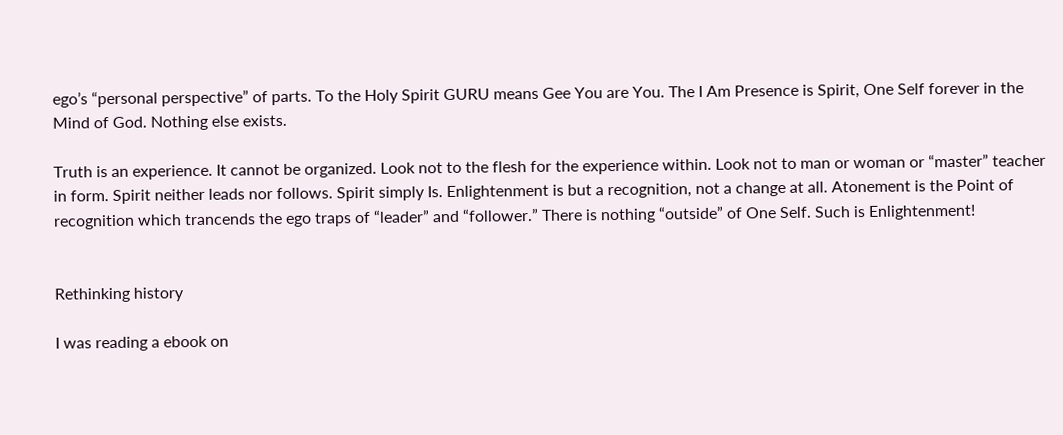ego’s “personal perspective” of parts. To the Holy Spirit GURU means Gee You are You. The I Am Presence is Spirit, One Self forever in the Mind of God. Nothing else exists.

Truth is an experience. It cannot be organized. Look not to the flesh for the experience within. Look not to man or woman or “master” teacher in form. Spirit neither leads nor follows. Spirit simply Is. Enlightenment is but a recognition, not a change at all. Atonement is the Point of recognition which trancends the ego traps of “leader” and “follower.” There is nothing “outside” of One Self. Such is Enlightenment!


Rethinking history

I was reading a ebook on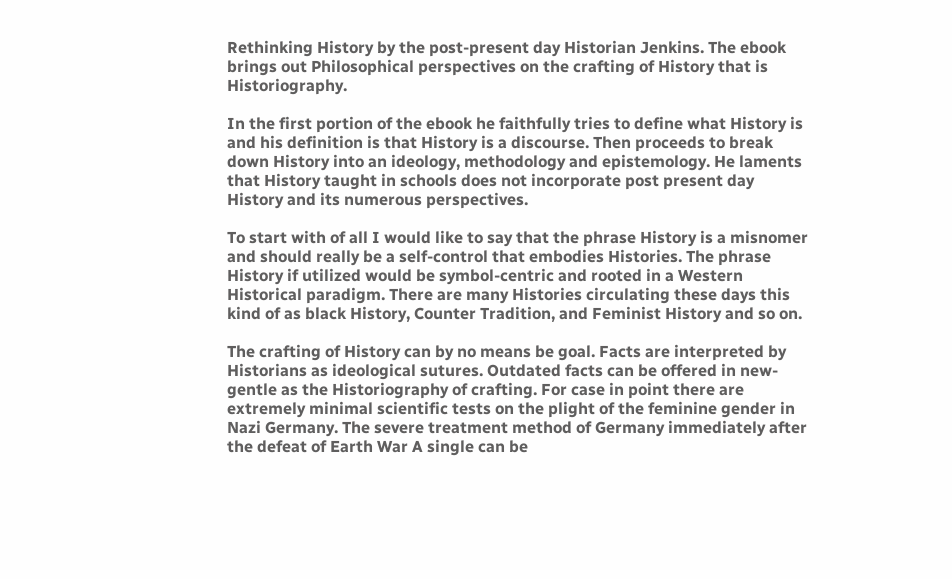Rethinking History by the post-present day Historian Jenkins. The ebook brings out Philosophical perspectives on the crafting of History that is Historiography.

In the first portion of the ebook he faithfully tries to define what History is and his definition is that History is a discourse. Then proceeds to break down History into an ideology, methodology and epistemology. He laments that History taught in schools does not incorporate post present day History and its numerous perspectives.

To start with of all I would like to say that the phrase History is a misnomer and should really be a self-control that embodies Histories. The phrase History if utilized would be symbol-centric and rooted in a Western Historical paradigm. There are many Histories circulating these days this kind of as black History, Counter Tradition, and Feminist History and so on.

The crafting of History can by no means be goal. Facts are interpreted by Historians as ideological sutures. Outdated facts can be offered in new-gentle as the Historiography of crafting. For case in point there are extremely minimal scientific tests on the plight of the feminine gender in Nazi Germany. The severe treatment method of Germany immediately after the defeat of Earth War A single can be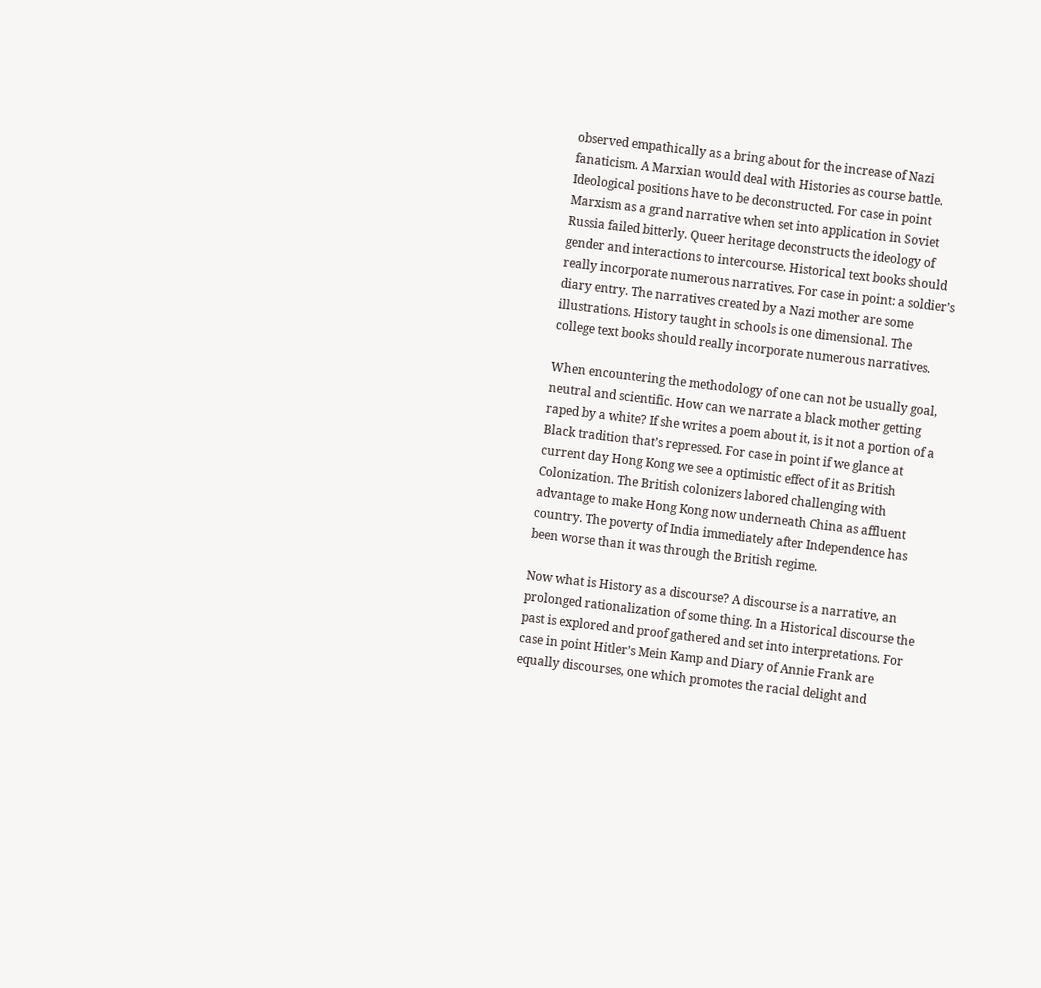observed empathically as a bring about for the increase of Nazi fanaticism. A Marxian would deal with Histories as course battle. Ideological positions have to be deconstructed. For case in point Marxism as a grand narrative when set into application in Soviet Russia failed bitterly. Queer heritage deconstructs the ideology of gender and interactions to intercourse. Historical text books should really incorporate numerous narratives. For case in point: a soldier’s diary entry. The narratives created by a Nazi mother are some illustrations. History taught in schools is one dimensional. The college text books should really incorporate numerous narratives.

When encountering the methodology of one can not be usually goal, neutral and scientific. How can we narrate a black mother getting raped by a white? If she writes a poem about it, is it not a portion of a Black tradition that’s repressed. For case in point if we glance at current day Hong Kong we see a optimistic effect of it as British Colonization. The British colonizers labored challenging with advantage to make Hong Kong now underneath China as affluent country. The poverty of India immediately after Independence has been worse than it was through the British regime.

Now what is History as a discourse? A discourse is a narrative, an prolonged rationalization of some thing. In a Historical discourse the past is explored and proof gathered and set into interpretations. For case in point Hitler’s Mein Kamp and Diary of Annie Frank are equally discourses, one which promotes the racial delight and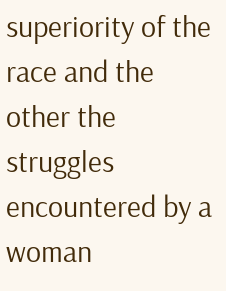superiority of the race and the other the struggles encountered by a woman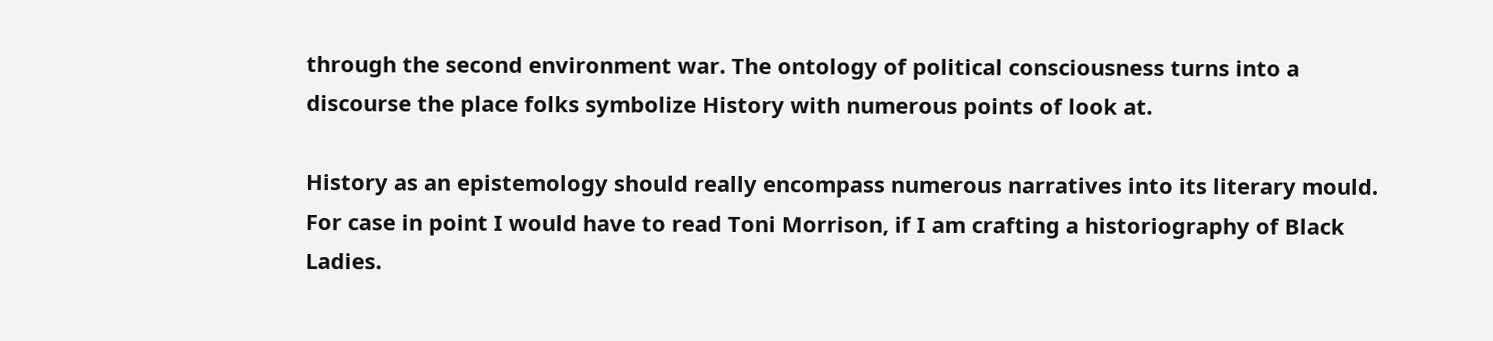through the second environment war. The ontology of political consciousness turns into a discourse the place folks symbolize History with numerous points of look at.

History as an epistemology should really encompass numerous narratives into its literary mould. For case in point I would have to read Toni Morrison, if I am crafting a historiography of Black Ladies.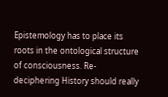Epistemology has to place its roots in the ontological structure of consciousness. Re-deciphering History should really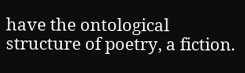have the ontological structure of poetry, a fiction.